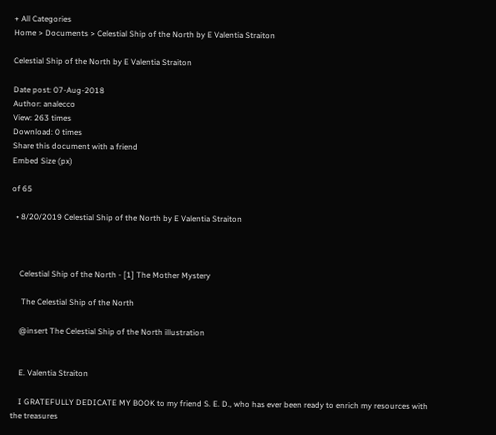+ All Categories
Home > Documents > Celestial Ship of the North by E Valentia Straiton

Celestial Ship of the North by E Valentia Straiton

Date post: 07-Aug-2018
Author: analecco
View: 263 times
Download: 0 times
Share this document with a friend
Embed Size (px)

of 65

  • 8/20/2019 Celestial Ship of the North by E Valentia Straiton



    Celestial Ship of the North - [1] The Mother Mystery

     The Celestial Ship of the North

    @insert The Celestial Ship of the North illustration


    E. Valentia Straiton

    I GRATEFULLY DEDICATE MY BOOK to my friend S. E. D., who has ever been ready to enrich my resources with the treasures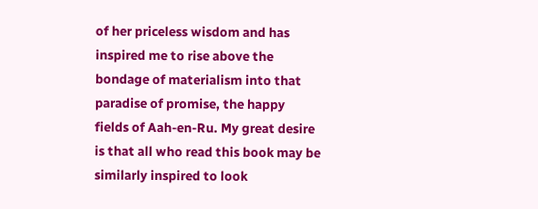of her priceless wisdom and has inspired me to rise above the bondage of materialism into that paradise of promise, the happy fields of Aah-en-Ru. My great desire is that all who read this book may be similarly inspired to look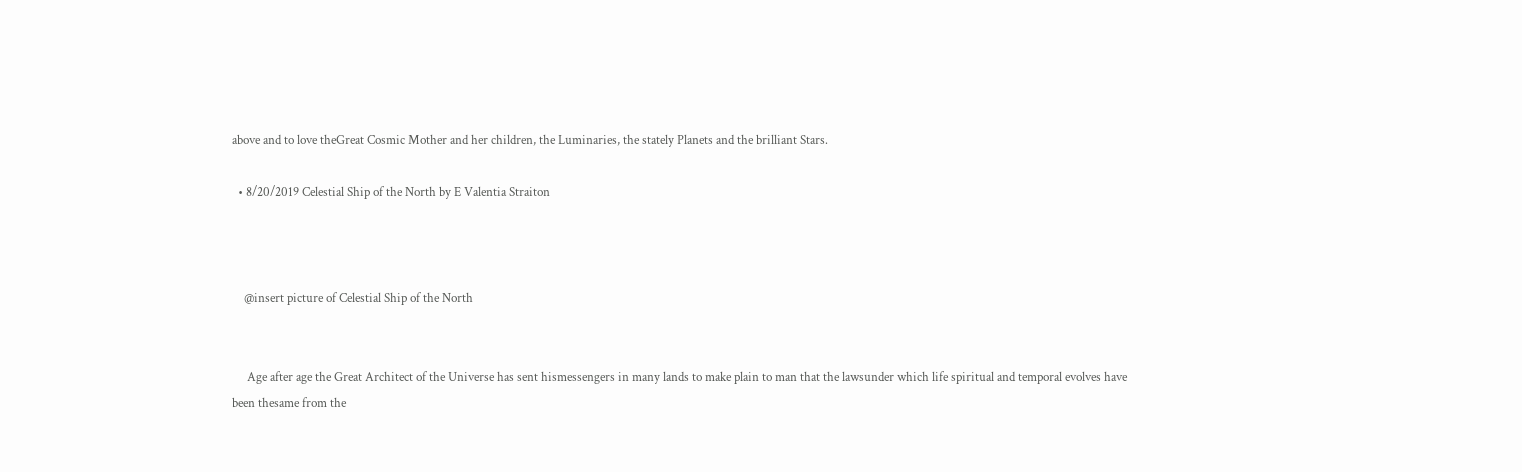above and to love theGreat Cosmic Mother and her children, the Luminaries, the stately Planets and the brilliant Stars.

  • 8/20/2019 Celestial Ship of the North by E Valentia Straiton



    @insert picture of Celestial Ship of the North


     Age after age the Great Architect of the Universe has sent hismessengers in many lands to make plain to man that the lawsunder which life spiritual and temporal evolves have been thesame from the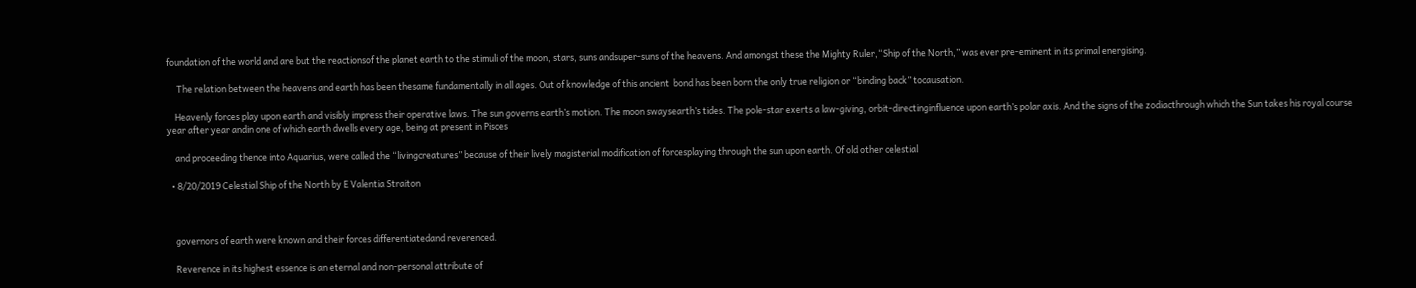foundation of the world and are but the reactionsof the planet earth to the stimuli of the moon, stars, suns andsuper-suns of the heavens. And amongst these the Mighty Ruler,“Ship of the North,” was ever pre-eminent in its primal energising.

     The relation between the heavens and earth has been thesame fundamentally in all ages. Out of knowledge of this ancient  bond has been born the only true religion or “binding back” tocausation.

    Heavenly forces play upon earth and visibly impress their operative laws. The sun governs earth’s motion. The moon swaysearth’s tides. The pole-star exerts a law-giving, orbit-directinginfluence upon earth’s polar axis. And the signs of the zodiacthrough which the Sun takes his royal course year after year andin one of which earth dwells every age, being at present in Pisces

    and proceeding thence into Aquarius, were called the “livingcreatures” because of their lively magisterial modification of forcesplaying through the sun upon earth. Of old other celestial

  • 8/20/2019 Celestial Ship of the North by E Valentia Straiton



    governors of earth were known and their forces differentiatedand reverenced.

    Reverence in its highest essence is an eternal and non-personal attribute of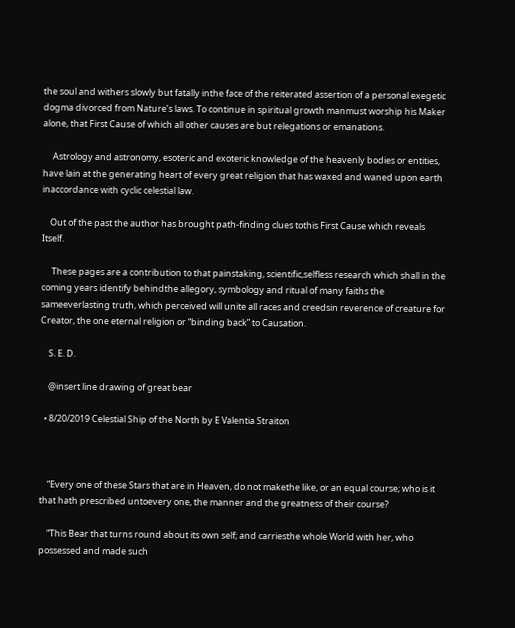the soul and withers slowly but fatally inthe face of the reiterated assertion of a personal exegetic dogma divorced from Nature’s laws. To continue in spiritual growth manmust worship his Maker alone, that First Cause of which all other causes are but relegations or emanations.

     Astrology and astronomy, esoteric and exoteric knowledge of the heavenly bodies or entities, have lain at the generating heart of every great religion that has waxed and waned upon earth inaccordance with cyclic celestial law.

    Out of the past the author has brought path-finding clues tothis First Cause which reveals Itself.

     These pages are a contribution to that painstaking, scientific,selfless research which shall in the coming years identify behindthe allegory, symbology and ritual of many faiths the sameeverlasting truth, which perceived will unite all races and creedsin reverence of creature for Creator, the one eternal religion or “binding back” to Causation.

    S. E. D.

    @insert line drawing of great bear

  • 8/20/2019 Celestial Ship of the North by E Valentia Straiton



    “Every one of these Stars that are in Heaven, do not makethe like, or an equal course; who is it that hath prescribed untoevery one, the manner and the greatness of their course?

    “This Bear that turns round about its own self; and carriesthe whole World with her, who possessed and made such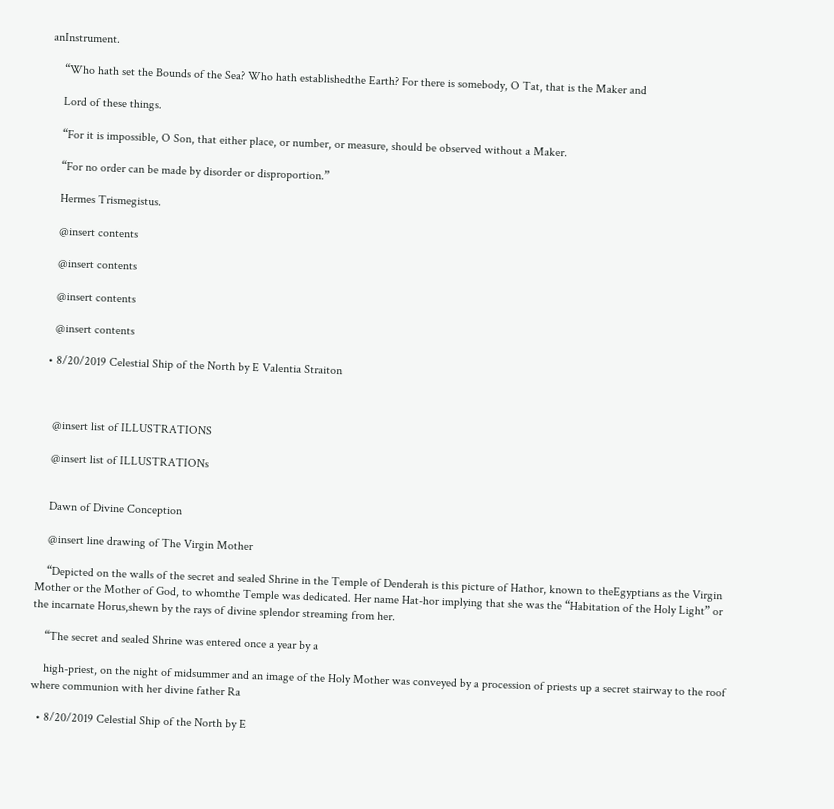anInstrument.

    “Who hath set the Bounds of the Sea? Who hath establishedthe Earth? For there is somebody, O Tat, that is the Maker and

    Lord of these things.

    “For it is impossible, O Son, that either place, or number, or measure, should be observed without a Maker.

    “For no order can be made by disorder or disproportion.”

    Hermes Trismegistus.

    @insert contents

    @insert contents

    @insert contents

    @insert contents

  • 8/20/2019 Celestial Ship of the North by E Valentia Straiton



    @insert list of ILLUSTRATIONS

    @insert list of ILLUSTRATIONs


    Dawn of Divine Conception

    @insert line drawing of The Virgin Mother

    “Depicted on the walls of the secret and sealed Shrine in the Temple of Denderah is this picture of Hathor, known to theEgyptians as the Virgin Mother or the Mother of God, to whomthe Temple was dedicated. Her name Hat-hor implying that she was the “Habitation of the Holy Light” or the incarnate Horus,shewn by the rays of divine splendor streaming from her.

    “The secret and sealed Shrine was entered once a year by a

    high-priest, on the night of midsummer and an image of the Holy Mother was conveyed by a procession of priests up a secret stairway to the roof where communion with her divine father Ra

  • 8/20/2019 Celestial Ship of the North by E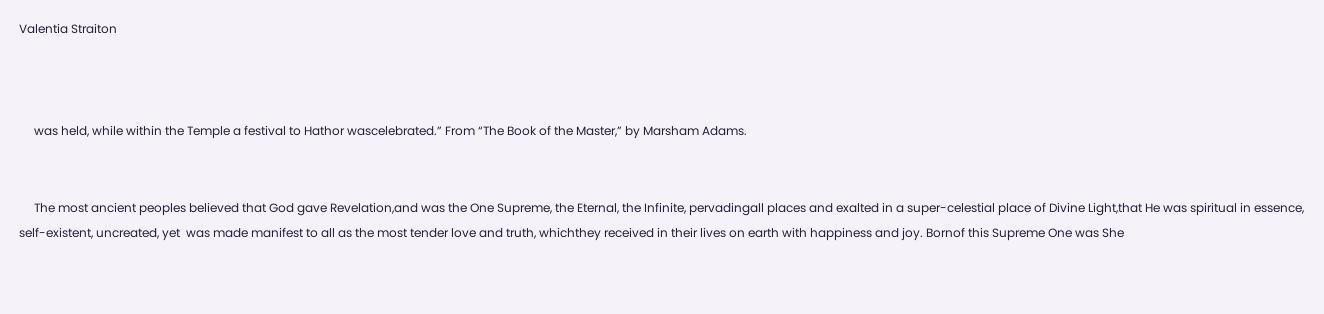Valentia Straiton



     was held, while within the Temple a festival to Hathor wascelebrated.” From “The Book of the Master,” by Marsham Adams.


     The most ancient peoples believed that God gave Revelation,and was the One Supreme, the Eternal, the Infinite, pervadingall places and exalted in a super-celestial place of Divine Light,that He was spiritual in essence, self-existent, uncreated, yet  was made manifest to all as the most tender love and truth, whichthey received in their lives on earth with happiness and joy. Bornof this Supreme One was She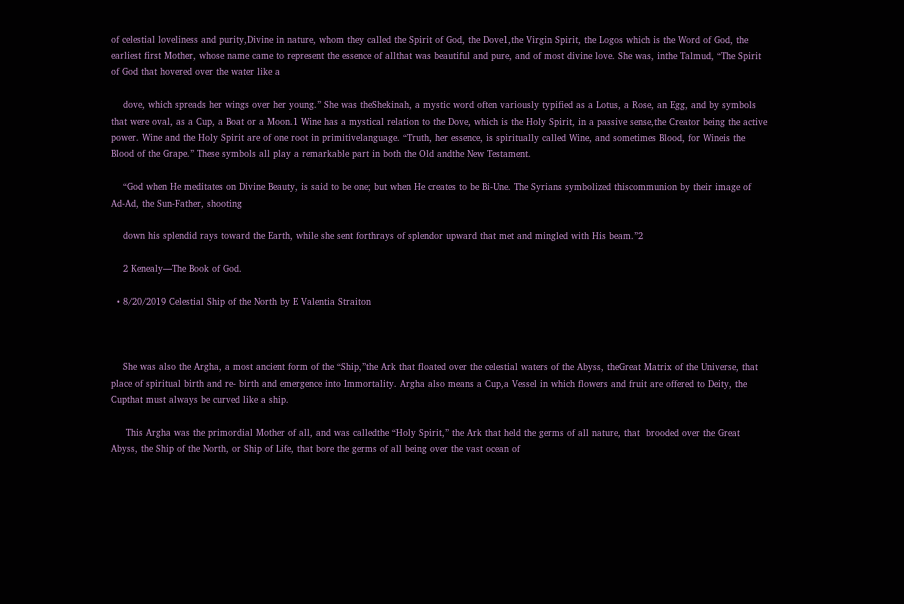of celestial loveliness and purity,Divine in nature, whom they called the Spirit of God, the Dove1,the Virgin Spirit, the Logos which is the Word of God, the earliest first Mother, whose name came to represent the essence of allthat was beautiful and pure, and of most divine love. She was, inthe Talmud, “The Spirit of God that hovered over the water like a

    dove, which spreads her wings over her young.” She was theShekinah, a mystic word often variously typified as a Lotus, a Rose, an Egg, and by symbols that were oval, as a Cup, a Boat or a Moon.1 Wine has a mystical relation to the Dove, which is the Holy Spirit, in a passive sense,the Creator being the active power. Wine and the Holy Spirit are of one root in primitivelanguage. “Truth, her essence, is spiritually called Wine, and sometimes Blood, for Wineis the Blood of the Grape.” These symbols all play a remarkable part in both the Old andthe New Testament.

    “God when He meditates on Divine Beauty, is said to be one; but when He creates to be Bi-Une. The Syrians symbolized thiscommunion by their image of Ad-Ad, the Sun-Father, shooting

    down his splendid rays toward the Earth, while she sent forthrays of splendor upward that met and mingled with His beam.”2

    2 Kenealy—The Book of God.

  • 8/20/2019 Celestial Ship of the North by E Valentia Straiton



    She was also the Argha, a most ancient form of the “Ship,”the Ark that floated over the celestial waters of the Abyss, theGreat Matrix of the Universe, that place of spiritual birth and re- birth and emergence into Immortality. Argha also means a Cup,a Vessel in which flowers and fruit are offered to Deity, the Cupthat must always be curved like a ship.

     This Argha was the primordial Mother of all, and was calledthe “Holy Spirit,” the Ark that held the germs of all nature, that  brooded over the Great Abyss, the Ship of the North, or Ship of Life, that bore the germs of all being over the vast ocean of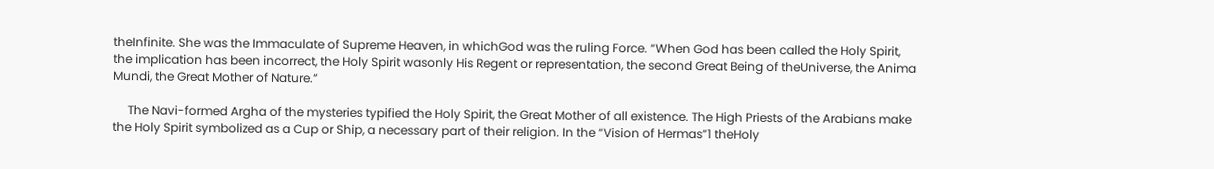theInfinite. She was the Immaculate of Supreme Heaven, in whichGod was the ruling Force. “When God has been called the Holy Spirit, the implication has been incorrect, the Holy Spirit wasonly His Regent or representation, the second Great Being of theUniverse, the Anima Mundi, the Great Mother of Nature.”

     The Navi-formed Argha of the mysteries typified the Holy Spirit, the Great Mother of all existence. The High Priests of the Arabians make the Holy Spirit symbolized as a Cup or Ship, a necessary part of their religion. In the “Vision of Hermas”1 theHoly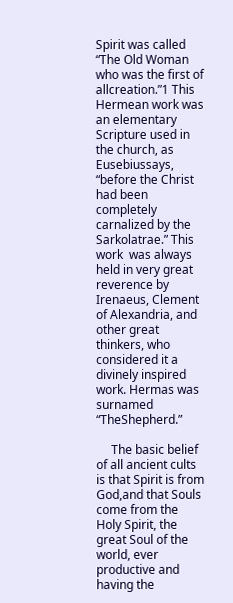Spirit was called “The Old Woman who was the first of allcreation.”1 This Hermean work was an elementary Scripture used in the church, as Eusebiussays, “before the Christ had been completely carnalized by the Sarkolatrae.” This work  was always held in very great reverence by Irenaeus, Clement of Alexandria, and other great thinkers, who considered it a divinely inspired work. Hermas was surnamed “TheShepherd.”

     The basic belief of all ancient cults is that Spirit is from God,and that Souls come from the Holy Spirit, the great Soul of the world, ever productive and having the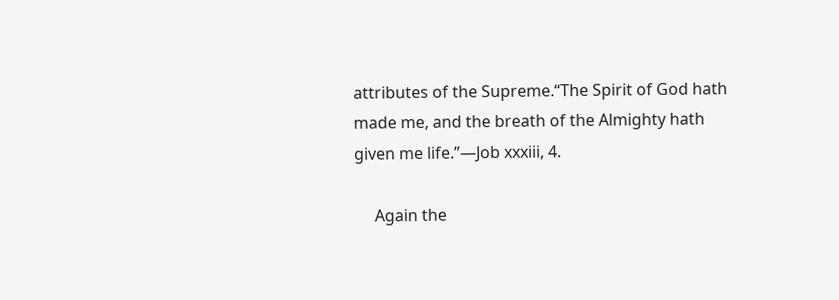attributes of the Supreme.“The Spirit of God hath made me, and the breath of the Almighty hath given me life.”—Job xxxiii, 4.

     Again the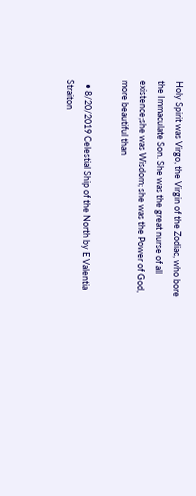Holy Spirit was Virgo, the Virgin of the Zodiac, who bore the Immaculate Son. She was the great nurse of all existence;she was Wisdom; she was the Power of God, more beautiful than

  • 8/20/2019 Celestial Ship of the North by E Valentia Straiton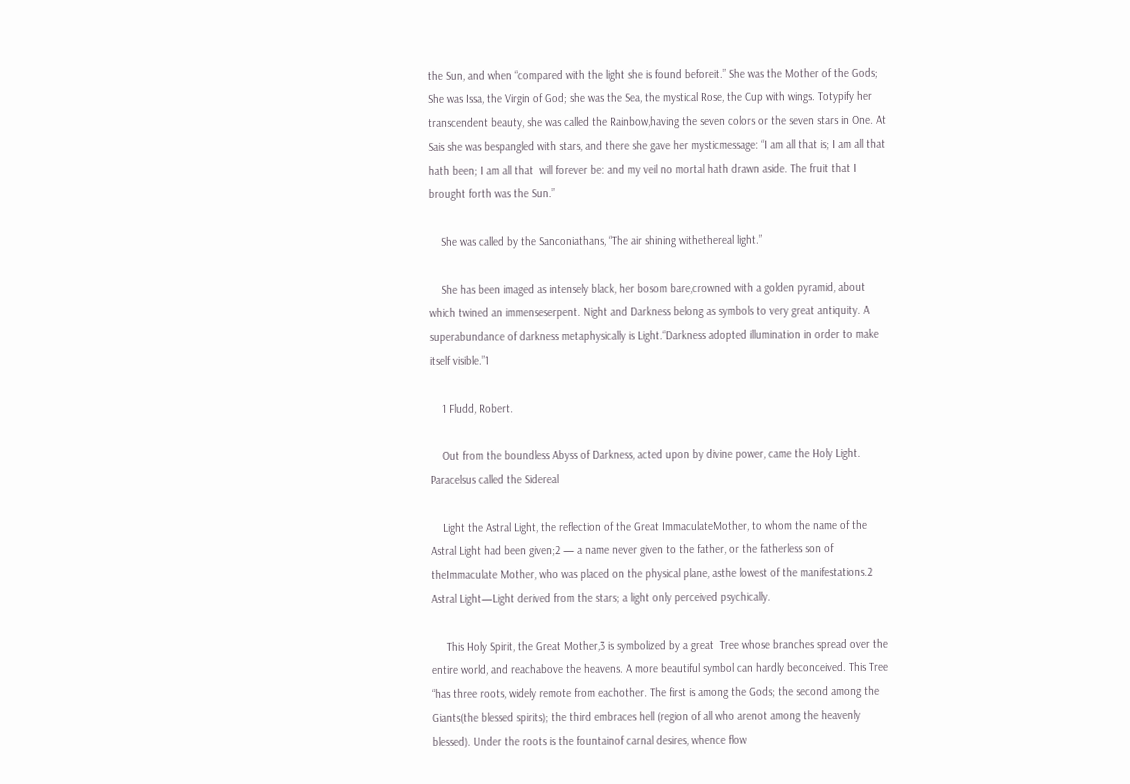the Sun, and when “compared with the light she is found beforeit.” She was the Mother of the Gods; She was Issa, the Virgin of God; she was the Sea, the mystical Rose, the Cup with wings. Totypify her transcendent beauty, she was called the Rainbow,having the seven colors or the seven stars in One. At Sais she was bespangled with stars, and there she gave her mysticmessage: “I am all that is; I am all that hath been; I am all that  will forever be: and my veil no mortal hath drawn aside. The fruit that I brought forth was the Sun.”

    She was called by the Sanconiathans, “The air shining withethereal light.”

    She has been imaged as intensely black, her bosom bare,crowned with a golden pyramid, about which twined an immenseserpent. Night and Darkness belong as symbols to very great antiquity. A superabundance of darkness metaphysically is Light.“Darkness adopted illumination in order to make itself visible.”1

    1 Fludd, Robert.

    Out from the boundless Abyss of Darkness, acted upon by divine power, came the Holy Light. Paracelsus called the Sidereal

    Light the Astral Light, the reflection of the Great ImmaculateMother, to whom the name of the Astral Light had been given;2 — a name never given to the father, or the fatherless son of theImmaculate Mother, who was placed on the physical plane, asthe lowest of the manifestations.2 Astral Light—Light derived from the stars; a light only perceived psychically.

     This Holy Spirit, the Great Mother,3 is symbolized by a great  Tree whose branches spread over the entire world, and reachabove the heavens. A more beautiful symbol can hardly beconceived. This Tree “has three roots, widely remote from eachother. The first is among the Gods; the second among the Giants(the blessed spirits); the third embraces hell (region of all who arenot among the heavenly blessed). Under the roots is the fountainof carnal desires, whence flow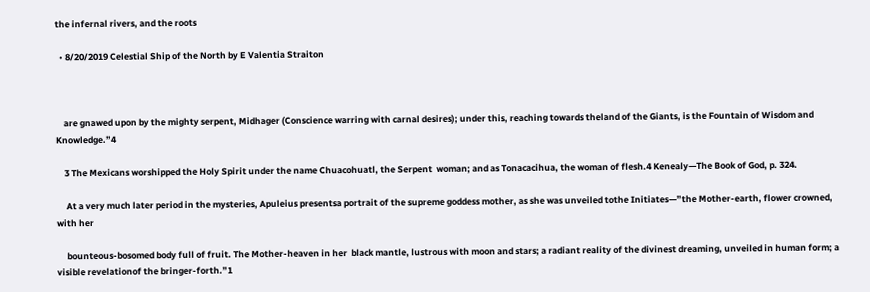the infernal rivers, and the roots

  • 8/20/2019 Celestial Ship of the North by E Valentia Straiton



    are gnawed upon by the mighty serpent, Midhager (Conscience warring with carnal desires); under this, reaching towards theland of the Giants, is the Fountain of Wisdom and Knowledge.”4

    3 The Mexicans worshipped the Holy Spirit under the name Chuacohuatl, the Serpent  woman; and as Tonacacihua, the woman of flesh.4 Kenealy—The Book of God, p. 324.

     At a very much later period in the mysteries, Apuleius presentsa portrait of the supreme goddess mother, as she was unveiled tothe Initiates—”the Mother-earth, flower crowned, with her

     bounteous-bosomed body full of fruit. The Mother-heaven in her  black mantle, lustrous with moon and stars; a radiant reality of the divinest dreaming, unveiled in human form; a visible revelationof the bringer-forth.”1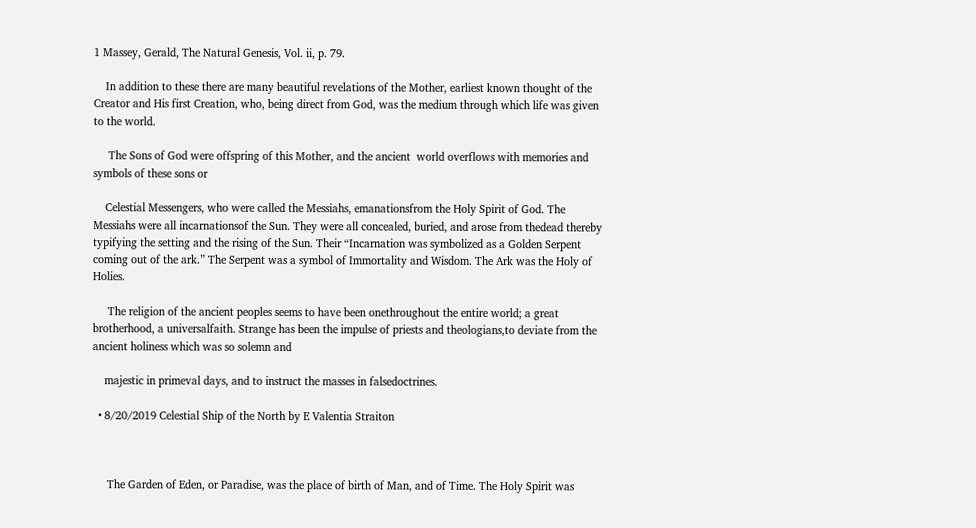1 Massey, Gerald, The Natural Genesis, Vol. ii, p. 79.

    In addition to these there are many beautiful revelations of the Mother, earliest known thought of the Creator and His first Creation, who, being direct from God, was the medium through which life was given to the world.

     The Sons of God were offspring of this Mother, and the ancient  world overflows with memories and symbols of these sons or

    Celestial Messengers, who were called the Messiahs, emanationsfrom the Holy Spirit of God. The Messiahs were all incarnationsof the Sun. They were all concealed, buried, and arose from thedead thereby typifying the setting and the rising of the Sun. Their “Incarnation was symbolized as a Golden Serpent coming out of the ark.” The Serpent was a symbol of Immortality and Wisdom. The Ark was the Holy of Holies.

     The religion of the ancient peoples seems to have been onethroughout the entire world; a great brotherhood, a universalfaith. Strange has been the impulse of priests and theologians,to deviate from the ancient holiness which was so solemn and

    majestic in primeval days, and to instruct the masses in falsedoctrines.

  • 8/20/2019 Celestial Ship of the North by E Valentia Straiton



     The Garden of Eden, or Paradise, was the place of birth of Man, and of Time. The Holy Spirit was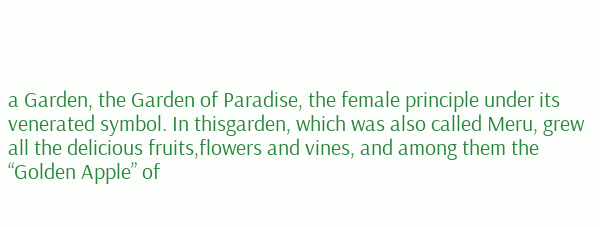a Garden, the Garden of Paradise, the female principle under its venerated symbol. In thisgarden, which was also called Meru, grew all the delicious fruits,flowers and vines, and among them the “Golden Apple” of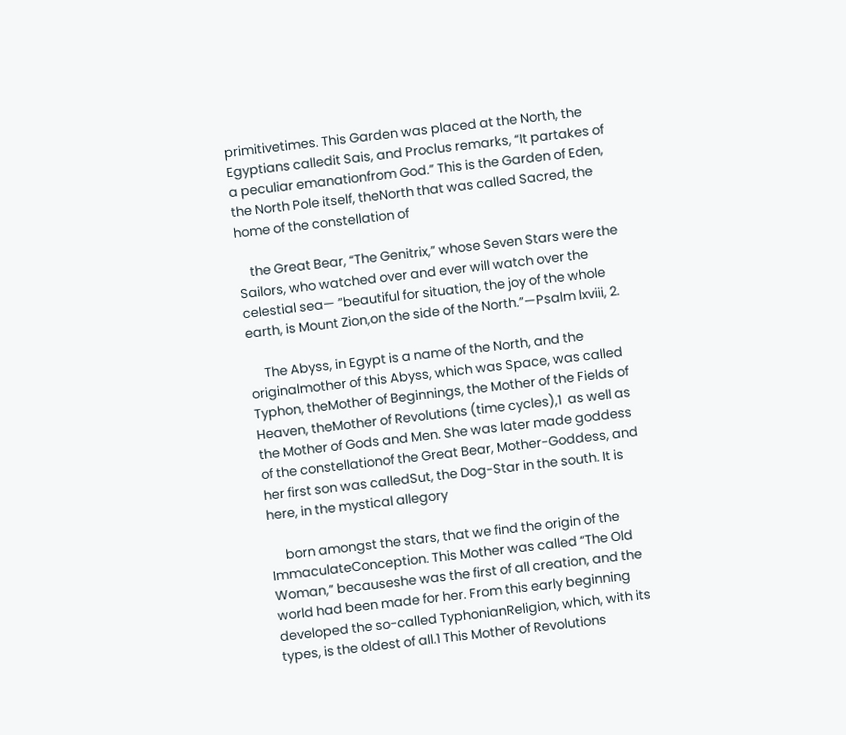primitivetimes. This Garden was placed at the North, the Egyptians calledit Sais, and Proclus remarks, “It partakes of a peculiar emanationfrom God.” This is the Garden of Eden, the North Pole itself, theNorth that was called Sacred, the home of the constellation of

    the Great Bear, “The Genitrix,” whose Seven Stars were the Sailors, who watched over and ever will watch over the celestial sea— ”beautiful for situation, the joy of the whole earth, is Mount Zion,on the side of the North.”—Psalm lxviii, 2.

     The Abyss, in Egypt is a name of the North, and the originalmother of this Abyss, which was Space, was called Typhon, theMother of Beginnings, the Mother of the Fields of Heaven, theMother of Revolutions (time cycles),1  as well as the Mother of Gods and Men. She was later made goddess of the constellationof the Great Bear, Mother-Goddess, and her first son was calledSut, the Dog-Star in the south. It is here, in the mystical allegory

     born amongst the stars, that we find the origin of the ImmaculateConception. This Mother was called “The Old Woman,” becauseshe was the first of all creation, and the world had been made for her. From this early beginning developed the so-called TyphonianReligion, which, with its types, is the oldest of all.1 This Mother of Revolutions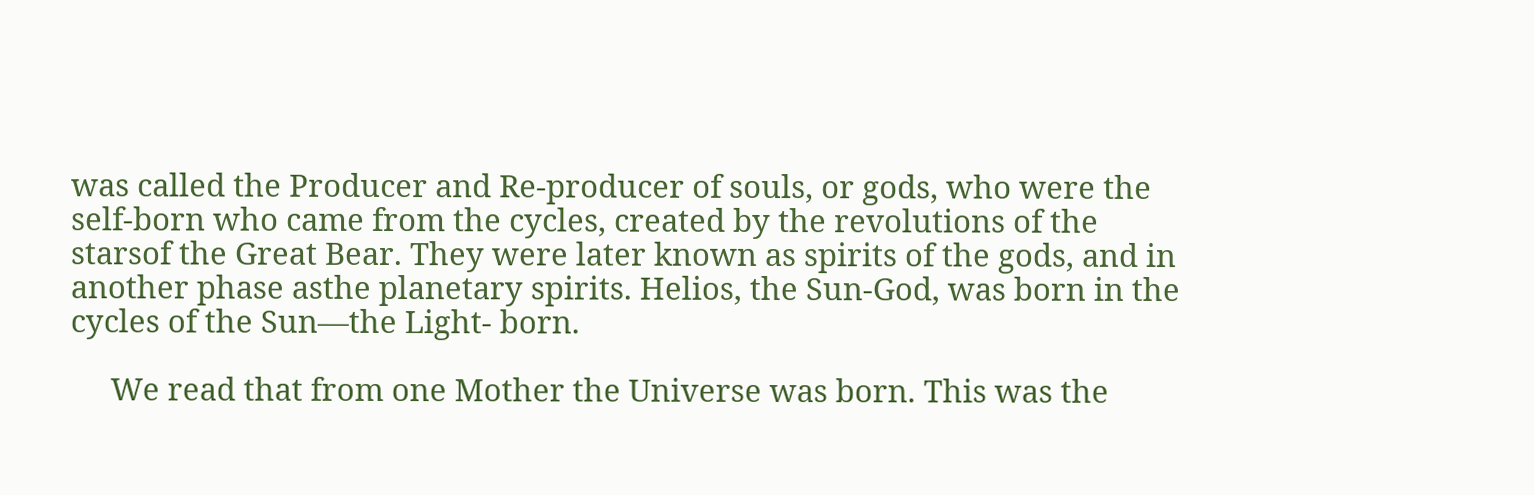was called the Producer and Re-producer of souls, or gods, who were the self-born who came from the cycles, created by the revolutions of the starsof the Great Bear. They were later known as spirits of the gods, and in another phase asthe planetary spirits. Helios, the Sun-God, was born in the cycles of the Sun—the Light- born.

     We read that from one Mother the Universe was born. This was the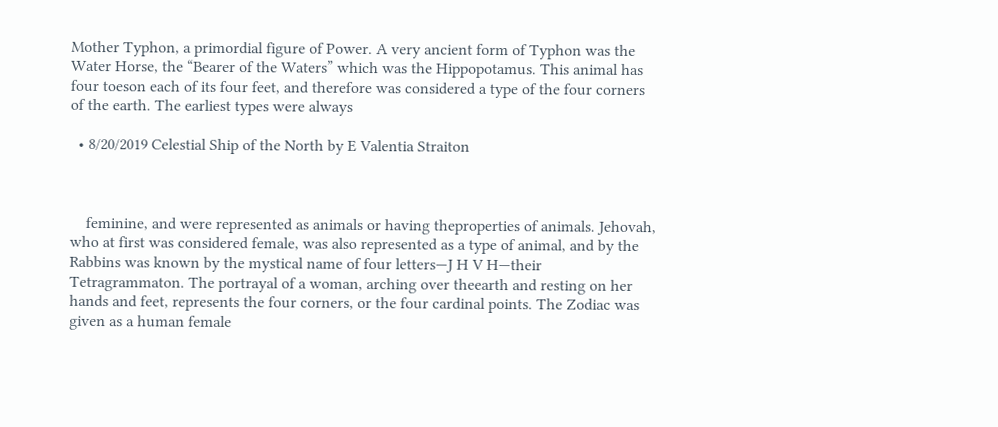Mother Typhon, a primordial figure of Power. A very ancient form of Typhon was the Water Horse, the “Bearer of the Waters” which was the Hippopotamus. This animal has four toeson each of its four feet, and therefore was considered a type of the four corners of the earth. The earliest types were always

  • 8/20/2019 Celestial Ship of the North by E Valentia Straiton



    feminine, and were represented as animals or having theproperties of animals. Jehovah, who at first was considered female, was also represented as a type of animal, and by the Rabbins was known by the mystical name of four letters—J H V H—their  Tetragrammaton. The portrayal of a woman, arching over theearth and resting on her hands and feet, represents the four corners, or the four cardinal points. The Zodiac was given as a human female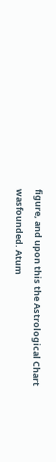figure, and upon this the Astrological Chart wasfounded. Atum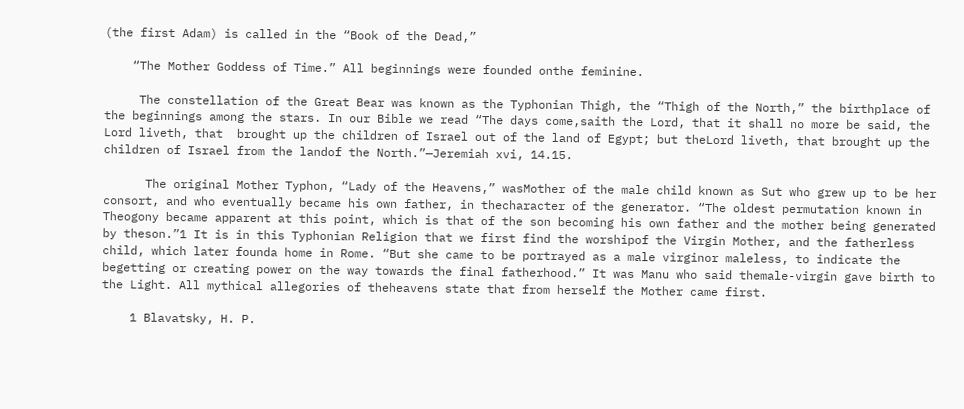(the first Adam) is called in the “Book of the Dead,”

    “The Mother Goddess of Time.” All beginnings were founded onthe feminine.

     The constellation of the Great Bear was known as the Typhonian Thigh, the “Thigh of the North,” the birthplace of the beginnings among the stars. In our Bible we read “The days come,saith the Lord, that it shall no more be said, the Lord liveth, that  brought up the children of Israel out of the land of Egypt; but theLord liveth, that brought up the children of Israel from the landof the North.”—Jeremiah xvi, 14.15.

      The original Mother Typhon, “Lady of the Heavens,” wasMother of the male child known as Sut who grew up to be her consort, and who eventually became his own father, in thecharacter of the generator. “The oldest permutation known in Theogony became apparent at this point, which is that of the son becoming his own father and the mother being generated by theson.”1 It is in this Typhonian Religion that we first find the worshipof the Virgin Mother, and the fatherless child, which later founda home in Rome. “But she came to be portrayed as a male virginor maleless, to indicate the begetting or creating power on the way towards the final fatherhood.” It was Manu who said themale-virgin gave birth to the Light. All mythical allegories of theheavens state that from herself the Mother came first.

    1 Blavatsky, H. P.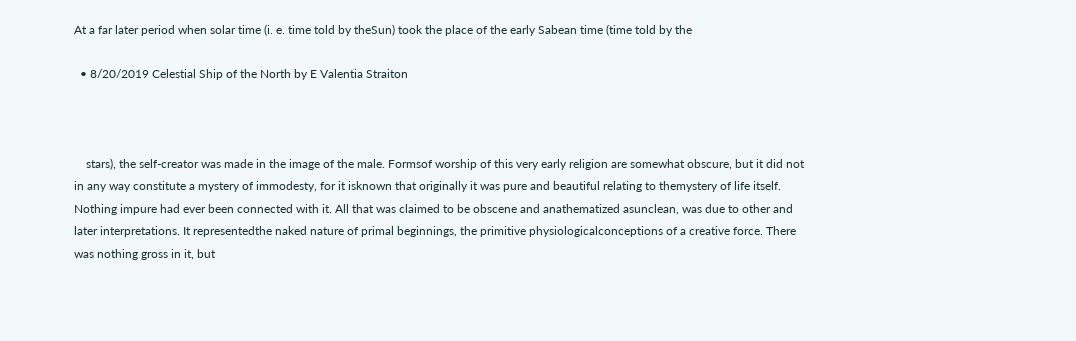At a far later period when solar time (i. e. time told by theSun) took the place of the early Sabean time (time told by the

  • 8/20/2019 Celestial Ship of the North by E Valentia Straiton



    stars), the self-creator was made in the image of the male. Formsof worship of this very early religion are somewhat obscure, but it did not in any way constitute a mystery of immodesty, for it isknown that originally it was pure and beautiful relating to themystery of life itself. Nothing impure had ever been connected with it. All that was claimed to be obscene and anathematized asunclean, was due to other and later interpretations. It representedthe naked nature of primal beginnings, the primitive physiologicalconceptions of a creative force. There was nothing gross in it, but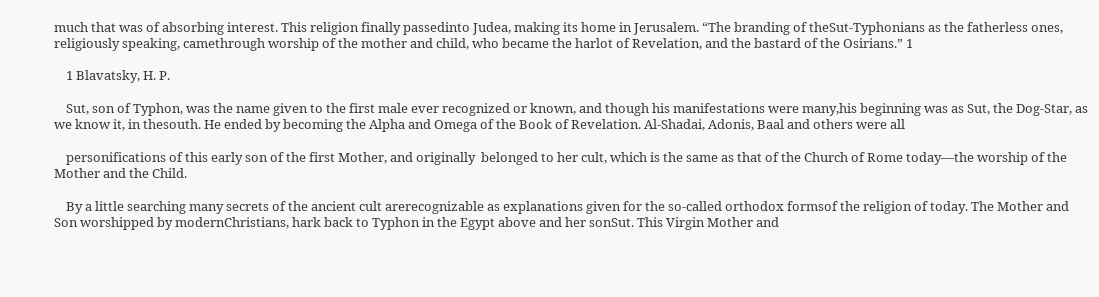much that was of absorbing interest. This religion finally passedinto Judea, making its home in Jerusalem. “The branding of theSut-Typhonians as the fatherless ones, religiously speaking, camethrough worship of the mother and child, who became the harlot of Revelation, and the bastard of the Osirians.” 1

    1 Blavatsky, H. P.

    Sut, son of Typhon, was the name given to the first male ever recognized or known, and though his manifestations were many,his beginning was as Sut, the Dog-Star, as we know it, in thesouth. He ended by becoming the Alpha and Omega of the Book of Revelation. Al-Shadai, Adonis, Baal and others were all

    personifications of this early son of the first Mother, and originally  belonged to her cult, which is the same as that of the Church of Rome today—the worship of the Mother and the Child.

    By a little searching many secrets of the ancient cult arerecognizable as explanations given for the so-called orthodox formsof the religion of today. The Mother and Son worshipped by modernChristians, hark back to Typhon in the Egypt above and her sonSut. This Virgin Mother and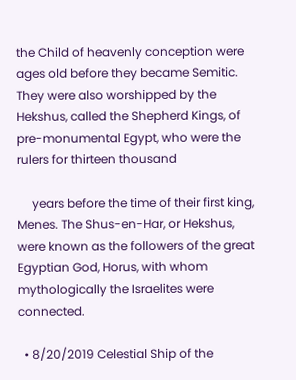the Child of heavenly conception were ages old before they became Semitic. They were also worshipped by the Hekshus, called the Shepherd Kings, of pre-monumental Egypt, who were the rulers for thirteen thousand

     years before the time of their first king, Menes. The Shus-en-Har, or Hekshus, were known as the followers of the great Egyptian God, Horus, with whom mythologically the Israelites were connected.

  • 8/20/2019 Celestial Ship of the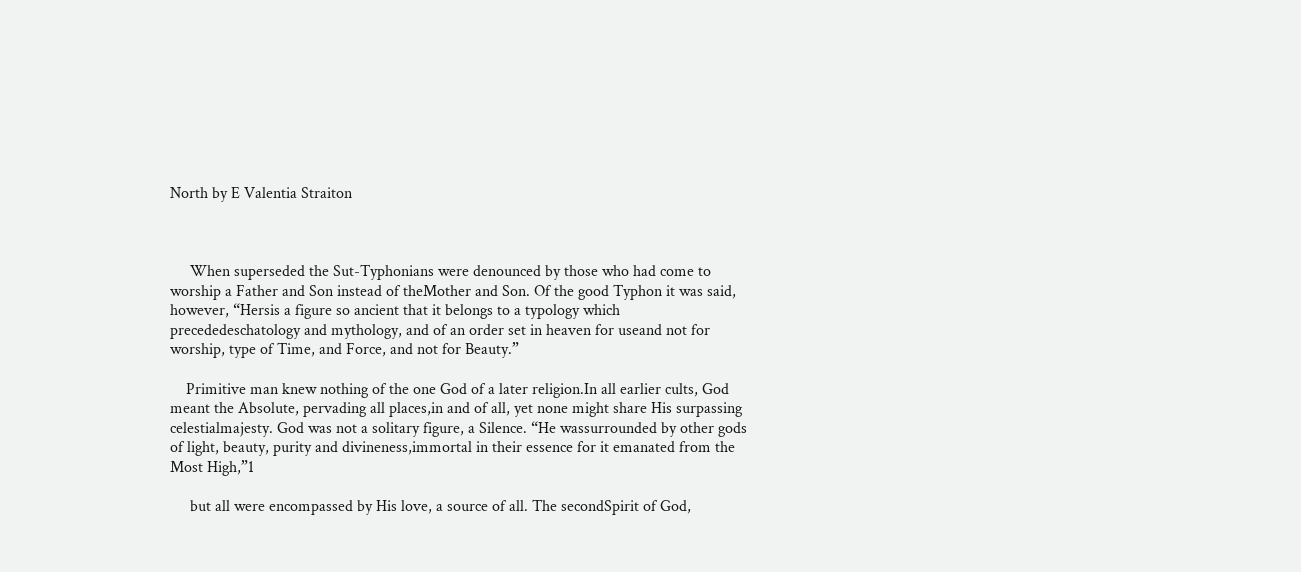North by E Valentia Straiton



     When superseded the Sut-Typhonians were denounced by those who had come to worship a Father and Son instead of theMother and Son. Of the good Typhon it was said, however, “Hersis a figure so ancient that it belongs to a typology which precededeschatology and mythology, and of an order set in heaven for useand not for worship, type of Time, and Force, and not for Beauty.”

    Primitive man knew nothing of the one God of a later religion.In all earlier cults, God meant the Absolute, pervading all places,in and of all, yet none might share His surpassing celestialmajesty. God was not a solitary figure, a Silence. “He wassurrounded by other gods of light, beauty, purity and divineness,immortal in their essence for it emanated from the Most High,”1

     but all were encompassed by His love, a source of all. The secondSpirit of God,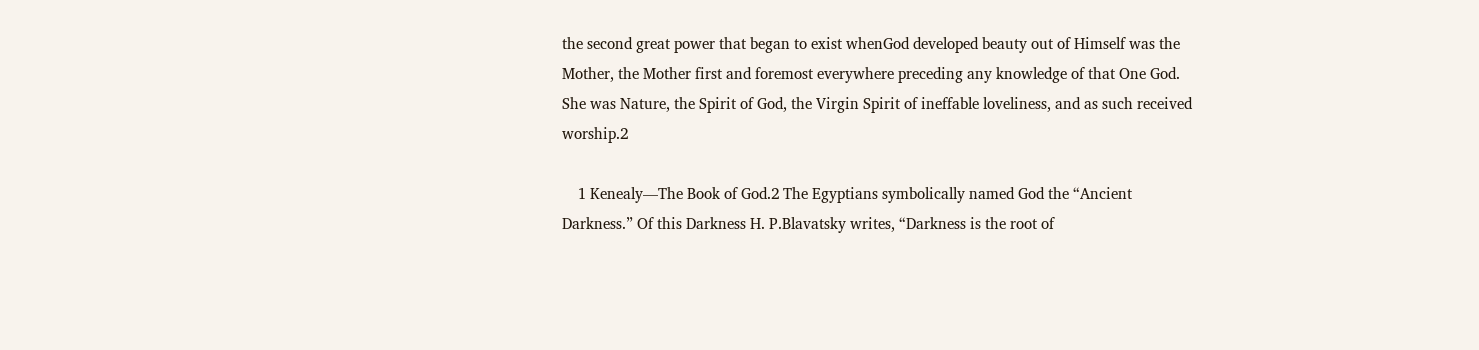the second great power that began to exist whenGod developed beauty out of Himself was the Mother, the Mother first and foremost everywhere preceding any knowledge of that One God. She was Nature, the Spirit of God, the Virgin Spirit of ineffable loveliness, and as such received worship.2

    1 Kenealy—The Book of God.2 The Egyptians symbolically named God the “Ancient Darkness.” Of this Darkness H. P.Blavatsky writes, “Darkness is the root of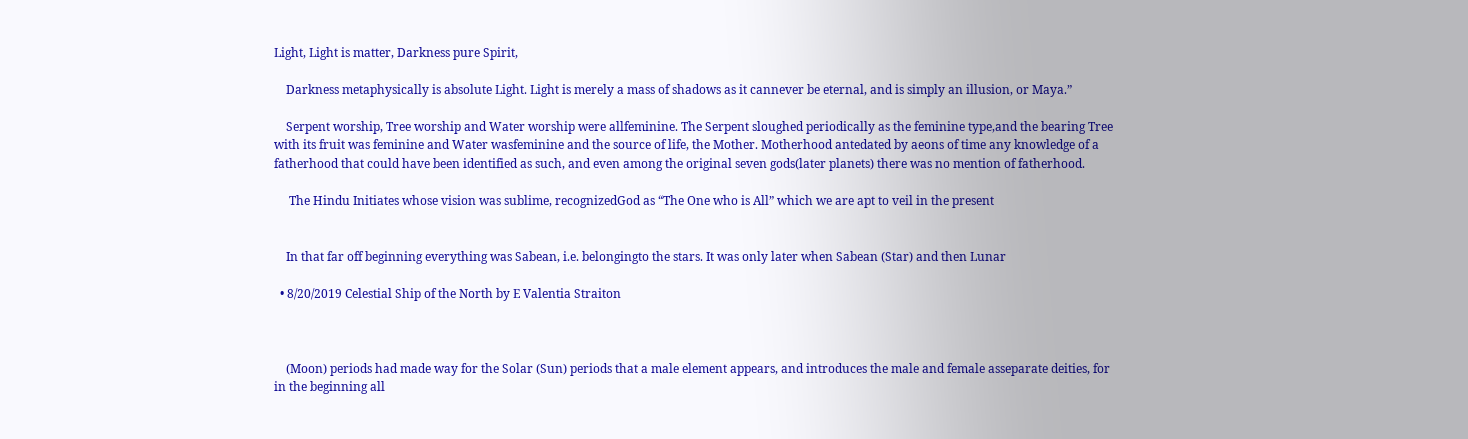Light, Light is matter, Darkness pure Spirit,

    Darkness metaphysically is absolute Light. Light is merely a mass of shadows as it cannever be eternal, and is simply an illusion, or Maya.”

    Serpent worship, Tree worship and Water worship were allfeminine. The Serpent sloughed periodically as the feminine type,and the bearing Tree with its fruit was feminine and Water wasfeminine and the source of life, the Mother. Motherhood antedated by aeons of time any knowledge of a fatherhood that could have been identified as such, and even among the original seven gods(later planets) there was no mention of fatherhood.

     The Hindu Initiates whose vision was sublime, recognizedGod as “The One who is All” which we are apt to veil in the present


    In that far off beginning everything was Sabean, i.e. belongingto the stars. It was only later when Sabean (Star) and then Lunar

  • 8/20/2019 Celestial Ship of the North by E Valentia Straiton



    (Moon) periods had made way for the Solar (Sun) periods that a male element appears, and introduces the male and female asseparate deities, for in the beginning all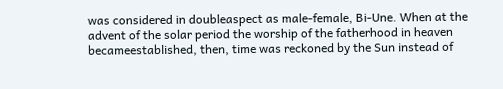was considered in doubleaspect as male-female, Bi-Une. When at the advent of the solar period the worship of the fatherhood in heaven becameestablished, then, time was reckoned by the Sun instead of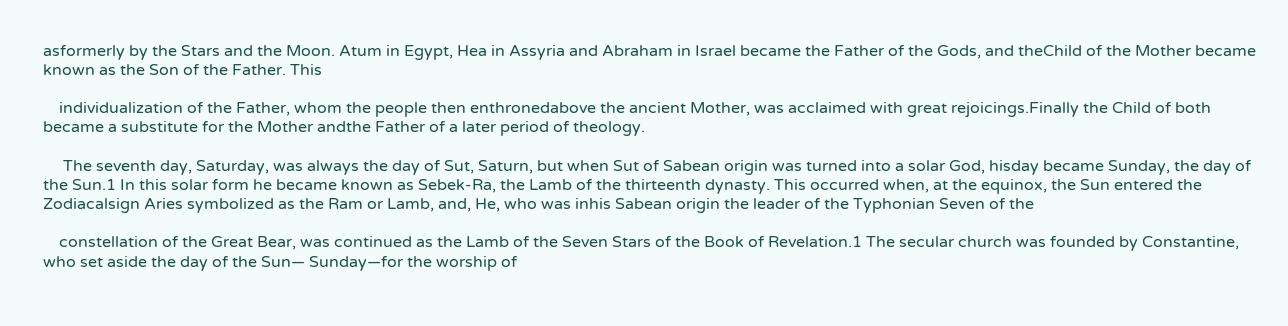asformerly by the Stars and the Moon. Atum in Egypt, Hea in Assyria and Abraham in Israel became the Father of the Gods, and theChild of the Mother became known as the Son of the Father. This

    individualization of the Father, whom the people then enthronedabove the ancient Mother, was acclaimed with great rejoicings.Finally the Child of both became a substitute for the Mother andthe Father of a later period of theology.

     The seventh day, Saturday, was always the day of Sut, Saturn, but when Sut of Sabean origin was turned into a solar God, hisday became Sunday, the day of the Sun.1 In this solar form he became known as Sebek-Ra, the Lamb of the thirteenth dynasty. This occurred when, at the equinox, the Sun entered the Zodiacalsign Aries symbolized as the Ram or Lamb, and, He, who was inhis Sabean origin the leader of the Typhonian Seven of the

    constellation of the Great Bear, was continued as the Lamb of the Seven Stars of the Book of Revelation.1 The secular church was founded by Constantine, who set aside the day of the Sun— Sunday—for the worship of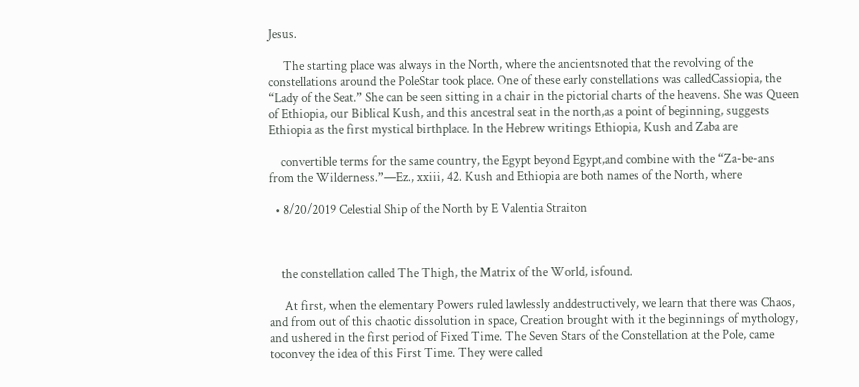Jesus.

     The starting place was always in the North, where the ancientsnoted that the revolving of the constellations around the PoleStar took place. One of these early constellations was calledCassiopia, the “Lady of the Seat.” She can be seen sitting in a chair in the pictorial charts of the heavens. She was Queen of Ethiopia, our Biblical Kush, and this ancestral seat in the north,as a point of beginning, suggests Ethiopia as the first mystical birthplace. In the Hebrew writings Ethiopia, Kush and Zaba are

    convertible terms for the same country, the Egypt beyond Egypt,and combine with the “Za-be-ans from the Wilderness.”—Ez., xxiii, 42. Kush and Ethiopia are both names of the North, where

  • 8/20/2019 Celestial Ship of the North by E Valentia Straiton



    the constellation called The Thigh, the Matrix of the World, isfound.

     At first, when the elementary Powers ruled lawlessly anddestructively, we learn that there was Chaos, and from out of this chaotic dissolution in space, Creation brought with it the beginnings of mythology, and ushered in the first period of Fixed Time. The Seven Stars of the Constellation at the Pole, came toconvey the idea of this First Time. They were called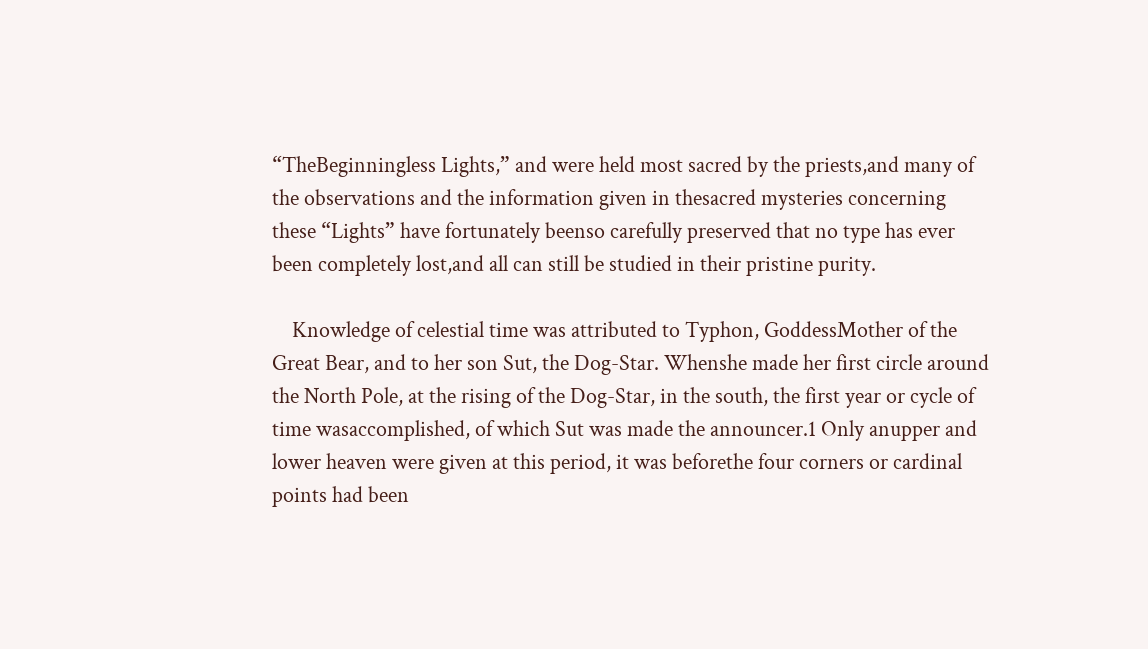“TheBeginningless Lights,” and were held most sacred by the priests,and many of the observations and the information given in thesacred mysteries concerning these “Lights” have fortunately beenso carefully preserved that no type has ever been completely lost,and all can still be studied in their pristine purity.

    Knowledge of celestial time was attributed to Typhon, GoddessMother of the Great Bear, and to her son Sut, the Dog-Star. Whenshe made her first circle around the North Pole, at the rising of the Dog-Star, in the south, the first year or cycle of time wasaccomplished, of which Sut was made the announcer.1 Only anupper and lower heaven were given at this period, it was beforethe four corners or cardinal points had been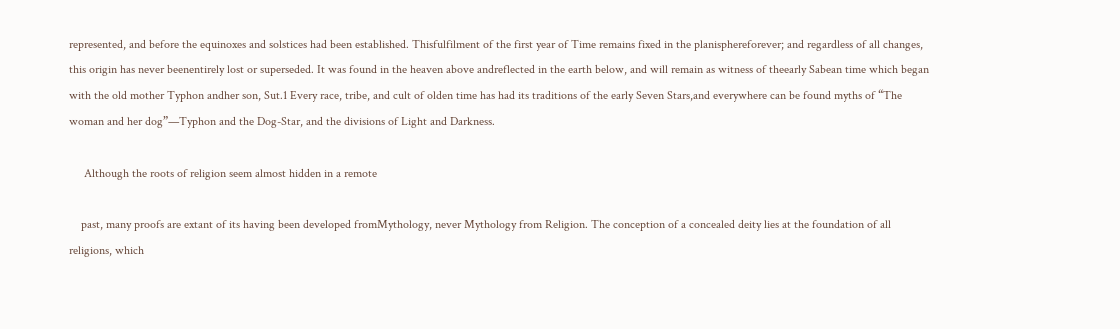represented, and before the equinoxes and solstices had been established. Thisfulfilment of the first year of Time remains fixed in the planisphereforever; and regardless of all changes, this origin has never beenentirely lost or superseded. It was found in the heaven above andreflected in the earth below, and will remain as witness of theearly Sabean time which began with the old mother Typhon andher son, Sut.1 Every race, tribe, and cult of olden time has had its traditions of the early Seven Stars,and everywhere can be found myths of “The woman and her dog”—Typhon and the Dog-Star, and the divisions of Light and Darkness.

     Although the roots of religion seem almost hidden in a remote

    past, many proofs are extant of its having been developed fromMythology, never Mythology from Religion. The conception of a concealed deity lies at the foundation of all religions, which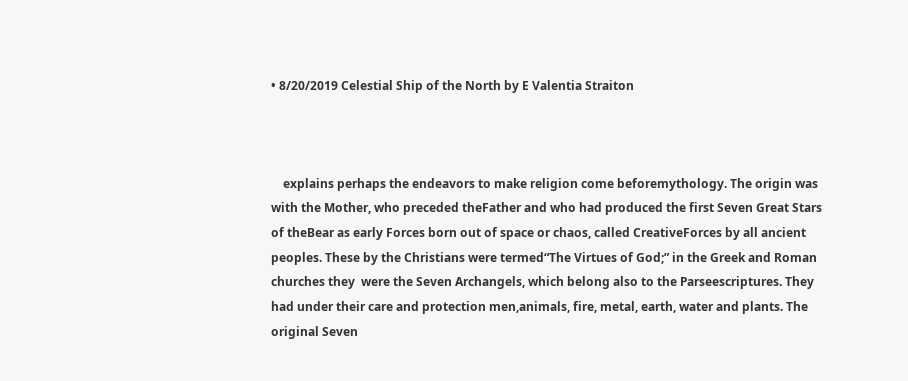• 8/20/2019 Celestial Ship of the North by E Valentia Straiton



    explains perhaps the endeavors to make religion come beforemythology. The origin was with the Mother, who preceded theFather and who had produced the first Seven Great Stars of theBear as early Forces born out of space or chaos, called CreativeForces by all ancient peoples. These by the Christians were termed“The Virtues of God;” in the Greek and Roman churches they  were the Seven Archangels, which belong also to the Parseescriptures. They had under their care and protection men,animals, fire, metal, earth, water and plants. The original Seven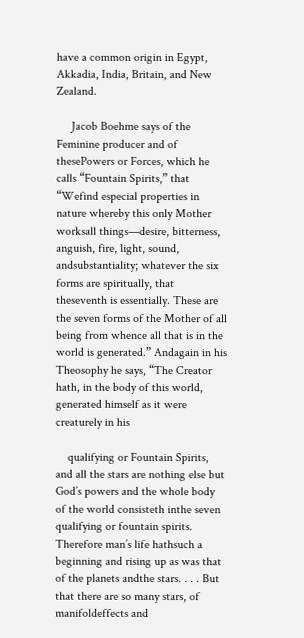have a common origin in Egypt, Akkadia, India, Britain, and New Zealand.

     Jacob Boehme says of the Feminine producer and of thesePowers or Forces, which he calls “Fountain Spirits,” that “Wefind especial properties in nature whereby this only Mother worksall things—desire, bitterness, anguish, fire, light, sound, andsubstantiality; whatever the six forms are spiritually, that theseventh is essentially. These are the seven forms of the Mother of all being from whence all that is in the world is generated.” Andagain in his Theosophy he says, “The Creator hath, in the body of this world, generated himself as it were creaturely in his

    qualifying or Fountain Spirits, and all the stars are nothing else but God’s powers and the whole body of the world consisteth inthe seven qualifying or fountain spirits. Therefore man’s life hathsuch a beginning and rising up as was that of the planets andthe stars. . . . But that there are so many stars, of manifoldeffects and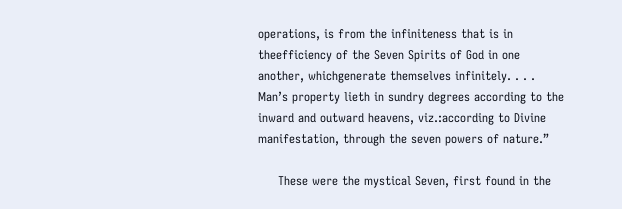operations, is from the infiniteness that is in theefficiency of the Seven Spirits of God in one another, whichgenerate themselves infinitely. . . . Man’s property lieth in sundry degrees according to the inward and outward heavens, viz.:according to Divine manifestation, through the seven powers of nature.”

     These were the mystical Seven, first found in the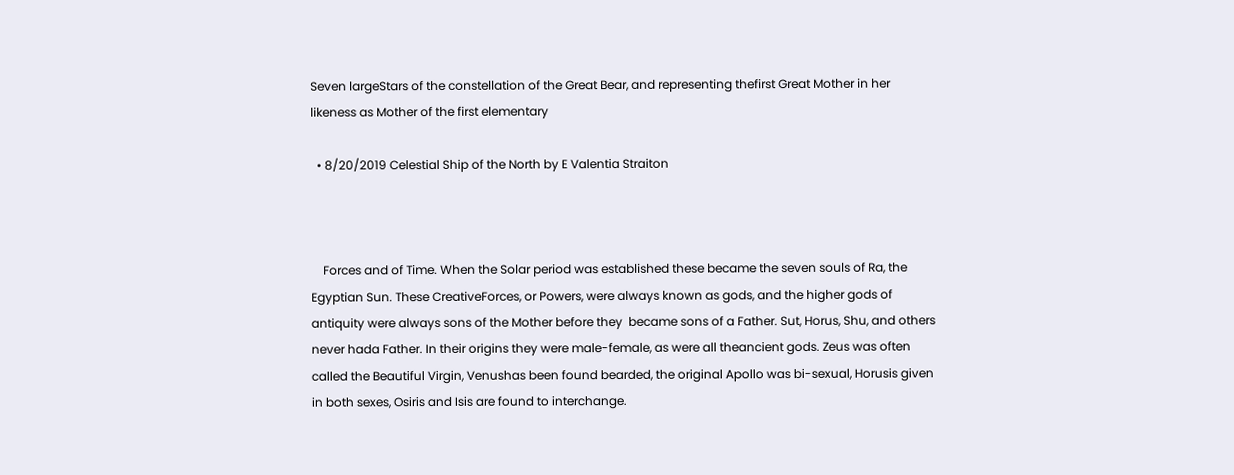Seven largeStars of the constellation of the Great Bear, and representing thefirst Great Mother in her likeness as Mother of the first elementary

  • 8/20/2019 Celestial Ship of the North by E Valentia Straiton



    Forces and of Time. When the Solar period was established these became the seven souls of Ra, the Egyptian Sun. These CreativeForces, or Powers, were always known as gods, and the higher gods of antiquity were always sons of the Mother before they  became sons of a Father. Sut, Horus, Shu, and others never hada Father. In their origins they were male-female, as were all theancient gods. Zeus was often called the Beautiful Virgin, Venushas been found bearded, the original Apollo was bi-sexual, Horusis given in both sexes, Osiris and Isis are found to interchange.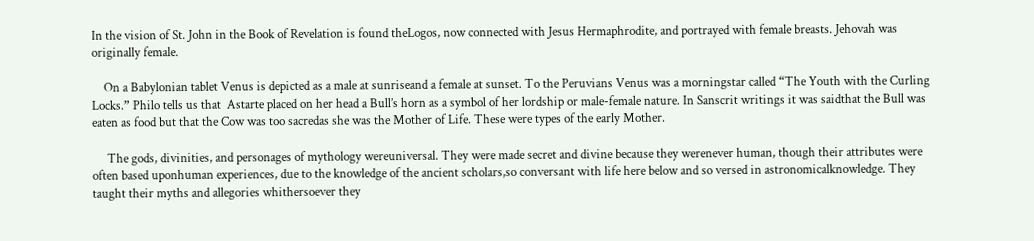In the vision of St. John in the Book of Revelation is found theLogos, now connected with Jesus Hermaphrodite, and portrayed with female breasts. Jehovah was originally female.

    On a Babylonian tablet Venus is depicted as a male at sunriseand a female at sunset. To the Peruvians Venus was a morningstar called “The Youth with the Curling Locks.” Philo tells us that  Astarte placed on her head a Bull’s horn as a symbol of her lordship or male-female nature. In Sanscrit writings it was saidthat the Bull was eaten as food but that the Cow was too sacredas she was the Mother of Life. These were types of the early Mother.

     The gods, divinities, and personages of mythology wereuniversal. They were made secret and divine because they werenever human, though their attributes were often based uponhuman experiences, due to the knowledge of the ancient scholars,so conversant with life here below and so versed in astronomicalknowledge. They taught their myths and allegories whithersoever they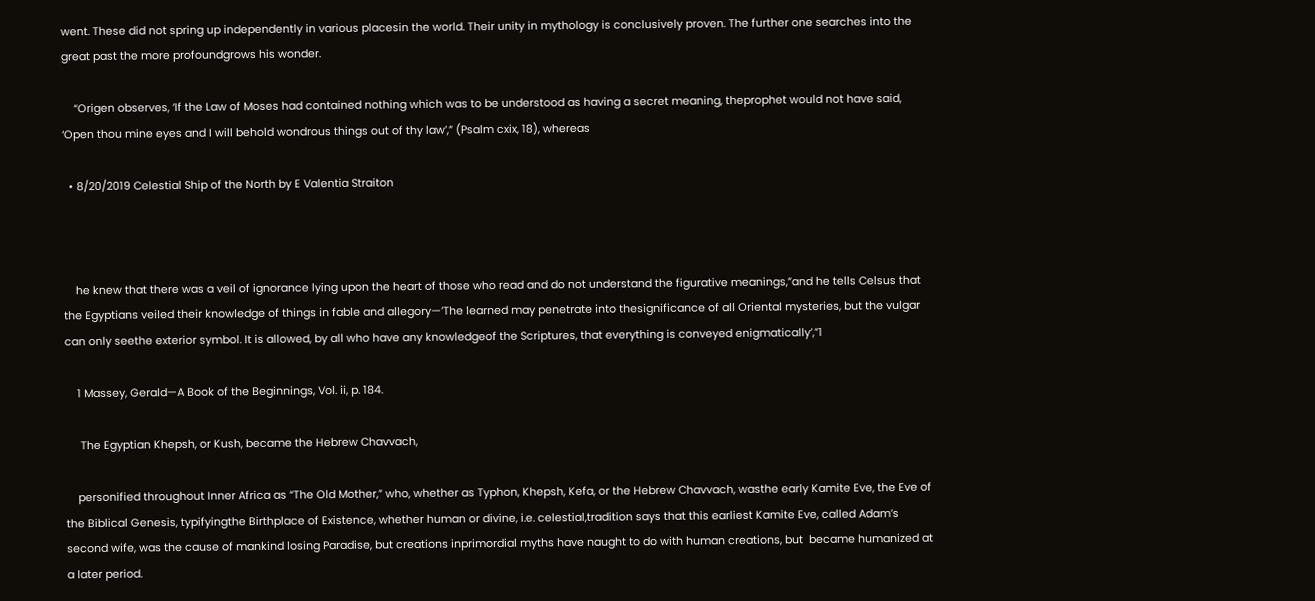went. These did not spring up independently in various placesin the world. Their unity in mythology is conclusively proven. The further one searches into the great past the more profoundgrows his wonder.

    “Origen observes, ‘If the Law of Moses had contained nothing which was to be understood as having a secret meaning, theprophet would not have said, ‘Open thou mine eyes and I will behold wondrous things out of thy law’,” (Psalm cxix, 18), whereas

  • 8/20/2019 Celestial Ship of the North by E Valentia Straiton



    he knew that there was a veil of ignorance lying upon the heart of those who read and do not understand the figurative meanings,”and he tells Celsus that the Egyptians veiled their knowledge of things in fable and allegory—’The learned may penetrate into thesignificance of all Oriental mysteries, but the vulgar can only seethe exterior symbol. It is allowed, by all who have any knowledgeof the Scriptures, that everything is conveyed enigmatically’,”1

    1 Massey, Gerald—A Book of the Beginnings, Vol. ii, p. 184.

     The Egyptian Khepsh, or Kush, became the Hebrew Chavvach,

    personified throughout Inner Africa as “The Old Mother,” who, whether as Typhon, Khepsh, Kefa, or the Hebrew Chavvach, wasthe early Kamite Eve, the Eve of the Biblical Genesis, typifyingthe Birthplace of Existence, whether human or divine, i.e. celestial,tradition says that this earliest Kamite Eve, called Adam’s second wife, was the cause of mankind losing Paradise, but creations inprimordial myths have naught to do with human creations, but  became humanized at a later period.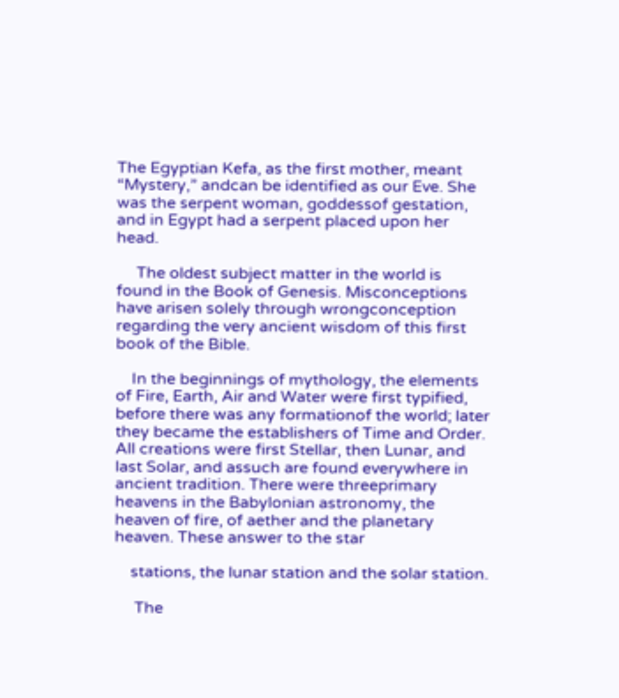The Egyptian Kefa, as the first mother, meant “Mystery,” andcan be identified as our Eve. She was the serpent woman, goddessof gestation, and in Egypt had a serpent placed upon her head.

     The oldest subject matter in the world is found in the Book of Genesis. Misconceptions have arisen solely through wrongconception regarding the very ancient wisdom of this first book of the Bible.

    In the beginnings of mythology, the elements of Fire, Earth, Air and Water were first typified, before there was any formationof the world; later they became the establishers of Time and Order. All creations were first Stellar, then Lunar, and last Solar, and assuch are found everywhere in ancient tradition. There were threeprimary heavens in the Babylonian astronomy, the heaven of fire, of aether and the planetary heaven. These answer to the star

    stations, the lunar station and the solar station.

     The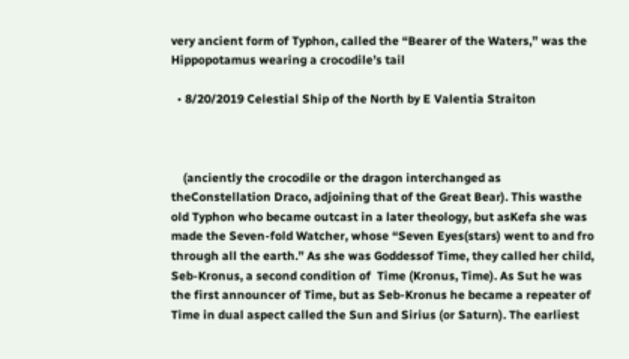very ancient form of Typhon, called the “Bearer of the Waters,” was the Hippopotamus wearing a crocodile’s tail

  • 8/20/2019 Celestial Ship of the North by E Valentia Straiton



    (anciently the crocodile or the dragon interchanged as theConstellation Draco, adjoining that of the Great Bear). This wasthe old Typhon who became outcast in a later theology, but asKefa she was made the Seven-fold Watcher, whose “Seven Eyes(stars) went to and fro through all the earth.” As she was Goddessof Time, they called her child, Seb-Kronus, a second condition of  Time (Kronus, Time). As Sut he was the first announcer of Time, but as Seb-Kronus he became a repeater of Time in dual aspect called the Sun and Sirius (or Saturn). The earliest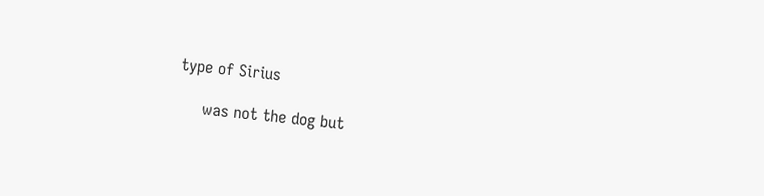type of Sirius

     was not the dog but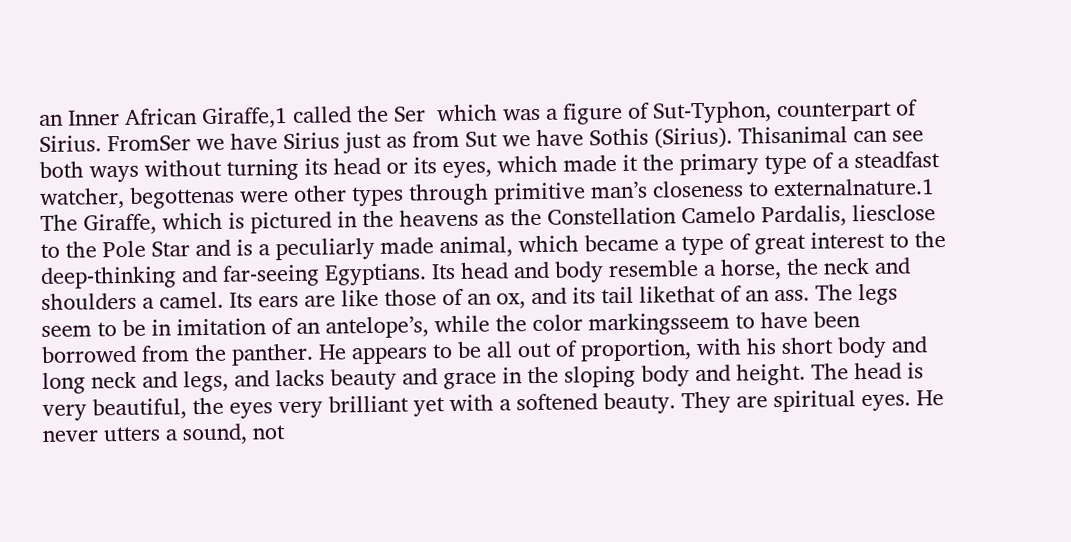an Inner African Giraffe,1 called the Ser  which was a figure of Sut-Typhon, counterpart of Sirius. FromSer we have Sirius just as from Sut we have Sothis (Sirius). Thisanimal can see both ways without turning its head or its eyes, which made it the primary type of a steadfast watcher, begottenas were other types through primitive man’s closeness to externalnature.1 The Giraffe, which is pictured in the heavens as the Constellation Camelo Pardalis, liesclose to the Pole Star and is a peculiarly made animal, which became a type of great interest to the deep-thinking and far-seeing Egyptians. Its head and body resemble a horse, the neck and shoulders a camel. Its ears are like those of an ox, and its tail likethat of an ass. The legs seem to be in imitation of an antelope’s, while the color markingsseem to have been borrowed from the panther. He appears to be all out of proportion, with his short body and long neck and legs, and lacks beauty and grace in the sloping body and height. The head is very beautiful, the eyes very brilliant yet with a softened beauty. They are spiritual eyes. He never utters a sound, not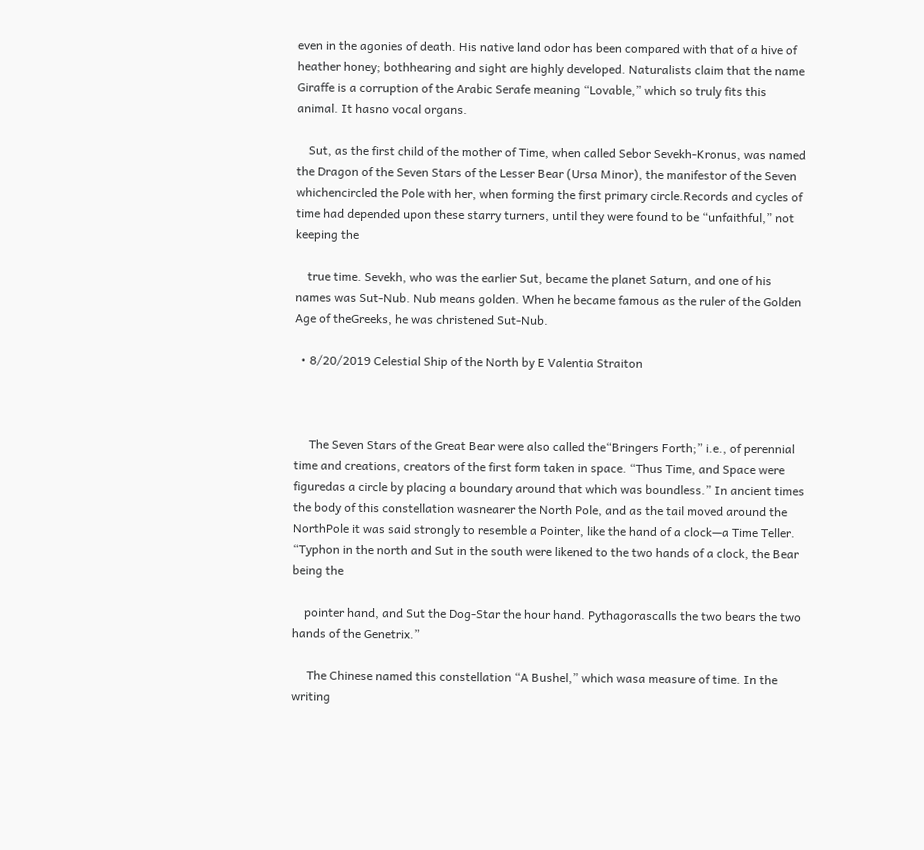even in the agonies of death. His native land odor has been compared with that of a hive of heather honey; bothhearing and sight are highly developed. Naturalists claim that the name Giraffe is a corruption of the Arabic Serafe meaning “Lovable,” which so truly fits this animal. It hasno vocal organs.

    Sut, as the first child of the mother of Time, when called Sebor Sevekh-Kronus, was named the Dragon of the Seven Stars of the Lesser Bear (Ursa Minor), the manifestor of the Seven whichencircled the Pole with her, when forming the first primary circle.Records and cycles of time had depended upon these starry turners, until they were found to be “unfaithful,” not keeping the

    true time. Sevekh, who was the earlier Sut, became the planet Saturn, and one of his names was Sut-Nub. Nub means golden. When he became famous as the ruler of the Golden Age of theGreeks, he was christened Sut-Nub.

  • 8/20/2019 Celestial Ship of the North by E Valentia Straiton



     The Seven Stars of the Great Bear were also called the“Bringers Forth;” i.e., of perennial time and creations, creators of the first form taken in space. “Thus Time, and Space were figuredas a circle by placing a boundary around that which was boundless.” In ancient times the body of this constellation wasnearer the North Pole, and as the tail moved around the NorthPole it was said strongly to resemble a Pointer, like the hand of a clock—a Time Teller. “Typhon in the north and Sut in the south were likened to the two hands of a clock, the Bear being the

    pointer hand, and Sut the Dog-Star the hour hand. Pythagorascalls the two bears the two hands of the Genetrix.”

     The Chinese named this constellation “A Bushel,” which wasa measure of time. In the writing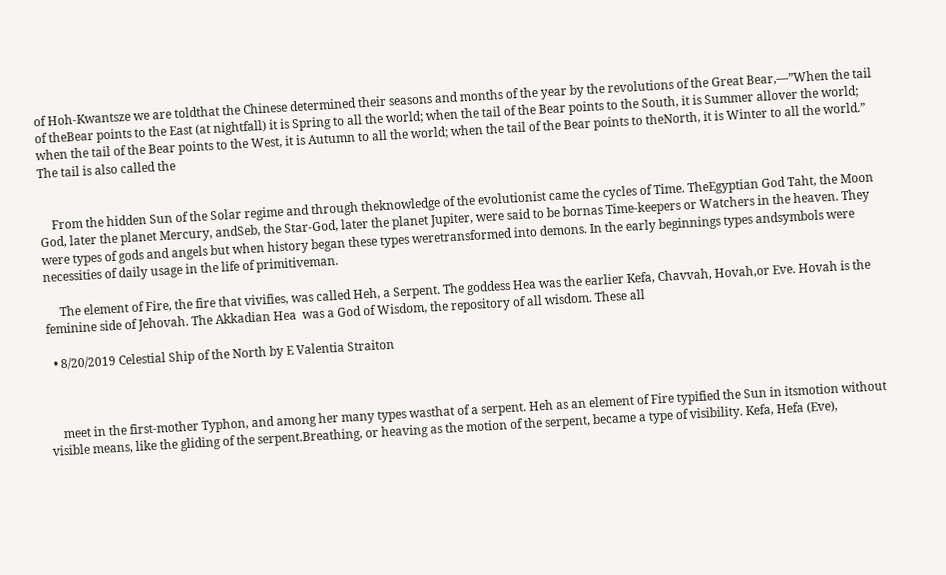of Hoh-Kwantsze we are toldthat the Chinese determined their seasons and months of the year by the revolutions of the Great Bear,—”When the tail of theBear points to the East (at nightfall) it is Spring to all the world; when the tail of the Bear points to the South, it is Summer allover the world; when the tail of the Bear points to the West, it is Autumn to all the world; when the tail of the Bear points to theNorth, it is Winter to all the world.” The tail is also called the


    From the hidden Sun of the Solar regime and through theknowledge of the evolutionist came the cycles of Time. TheEgyptian God Taht, the Moon God, later the planet Mercury, andSeb, the Star-God, later the planet Jupiter, were said to be bornas Time-keepers or Watchers in the heaven. They were types of gods and angels but when history began these types weretransformed into demons. In the early beginnings types andsymbols were necessities of daily usage in the life of primitiveman.

     The element of Fire, the fire that vivifies, was called Heh, a Serpent. The goddess Hea was the earlier Kefa, Chavvah, Hovah,or Eve. Hovah is the feminine side of Jehovah. The Akkadian Hea  was a God of Wisdom, the repository of all wisdom. These all

  • 8/20/2019 Celestial Ship of the North by E Valentia Straiton



    meet in the first-mother Typhon, and among her many types wasthat of a serpent. Heh as an element of Fire typified the Sun in itsmotion without visible means, like the gliding of the serpent.Breathing, or heaving as the motion of the serpent, became a type of visibility. Kefa, Hefa (Eve),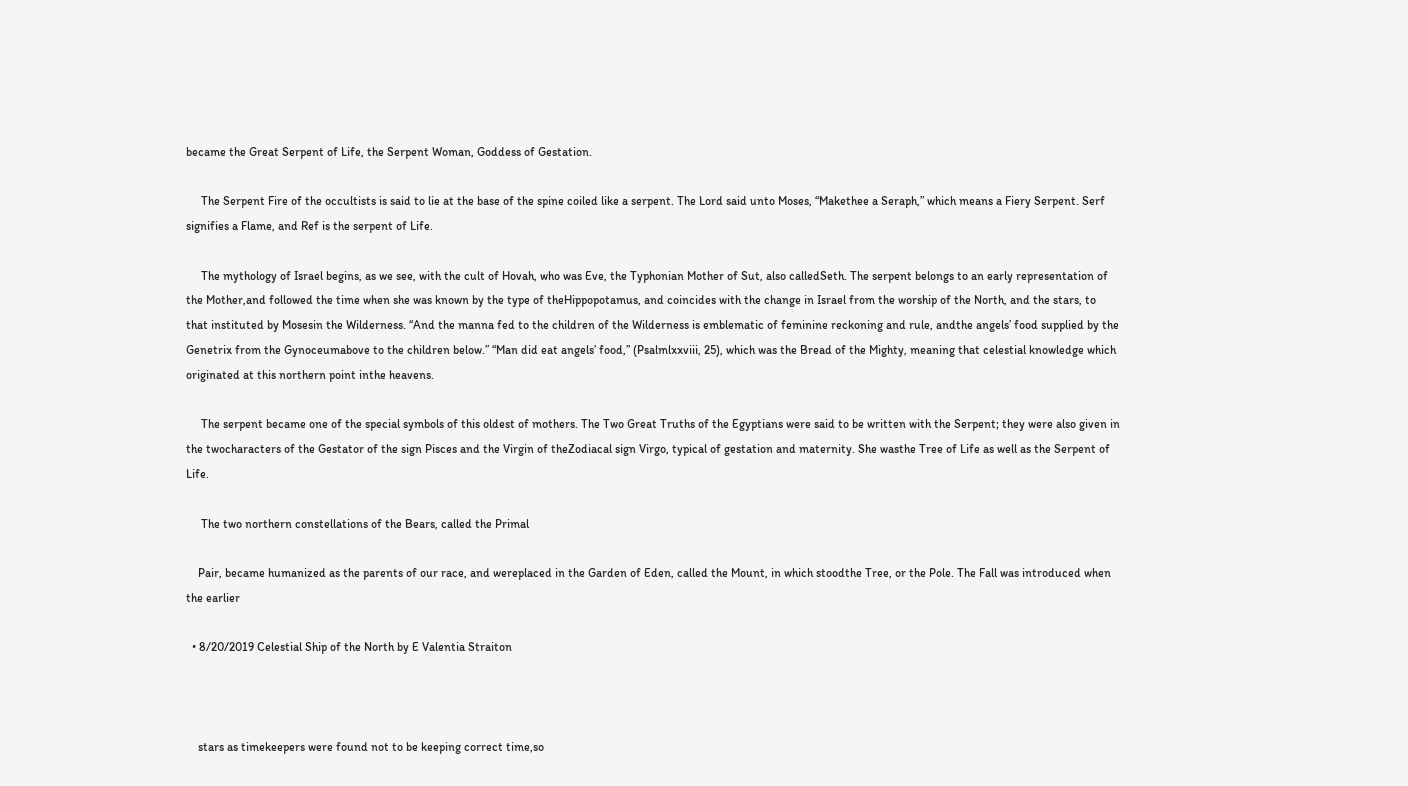became the Great Serpent of Life, the Serpent Woman, Goddess of Gestation.

     The Serpent Fire of the occultists is said to lie at the base of the spine coiled like a serpent. The Lord said unto Moses, “Makethee a Seraph,” which means a Fiery Serpent. Serf signifies a Flame, and Ref is the serpent of Life.

     The mythology of Israel begins, as we see, with the cult of Hovah, who was Eve, the Typhonian Mother of Sut, also calledSeth. The serpent belongs to an early representation of the Mother,and followed the time when she was known by the type of theHippopotamus, and coincides with the change in Israel from the worship of the North, and the stars, to that instituted by Mosesin the Wilderness. “And the manna fed to the children of the Wilderness is emblematic of feminine reckoning and rule, andthe angels’ food supplied by the Genetrix from the Gynoceumabove to the children below.” “Man did eat angels’ food,” (Psalmlxxviii, 25), which was the Bread of the Mighty, meaning that celestial knowledge which originated at this northern point inthe heavens.

     The serpent became one of the special symbols of this oldest of mothers. The Two Great Truths of the Egyptians were said to be written with the Serpent; they were also given in the twocharacters of the Gestator of the sign Pisces and the Virgin of theZodiacal sign Virgo, typical of gestation and maternity. She wasthe Tree of Life as well as the Serpent of Life.

     The two northern constellations of the Bears, called the Primal

    Pair, became humanized as the parents of our race, and wereplaced in the Garden of Eden, called the Mount, in which stoodthe Tree, or the Pole. The Fall was introduced when the earlier

  • 8/20/2019 Celestial Ship of the North by E Valentia Straiton



    stars as timekeepers were found not to be keeping correct time,so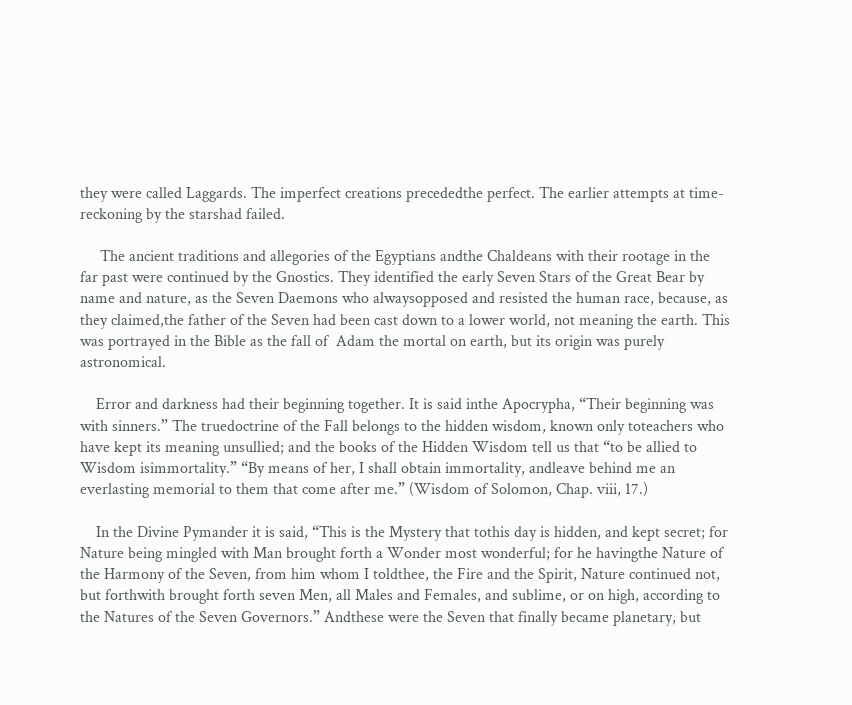they were called Laggards. The imperfect creations precededthe perfect. The earlier attempts at time-reckoning by the starshad failed.

     The ancient traditions and allegories of the Egyptians andthe Chaldeans with their rootage in the far past were continued by the Gnostics. They identified the early Seven Stars of the Great Bear by name and nature, as the Seven Daemons who alwaysopposed and resisted the human race, because, as they claimed,the father of the Seven had been cast down to a lower world, not meaning the earth. This was portrayed in the Bible as the fall of  Adam the mortal on earth, but its origin was purely astronomical.

    Error and darkness had their beginning together. It is said inthe Apocrypha, “Their beginning was with sinners.” The truedoctrine of the Fall belongs to the hidden wisdom, known only toteachers who have kept its meaning unsullied; and the books of the Hidden Wisdom tell us that “to be allied to Wisdom isimmortality.” “By means of her, I shall obtain immortality, andleave behind me an everlasting memorial to them that come after me.” (Wisdom of Solomon, Chap. viii, 17.)

    In the Divine Pymander it is said, “This is the Mystery that tothis day is hidden, and kept secret; for Nature being mingled with Man brought forth a Wonder most wonderful; for he havingthe Nature of the Harmony of the Seven, from him whom I toldthee, the Fire and the Spirit, Nature continued not, but forthwith brought forth seven Men, all Males and Females, and sublime, or on high, according to the Natures of the Seven Governors.” Andthese were the Seven that finally became planetary, but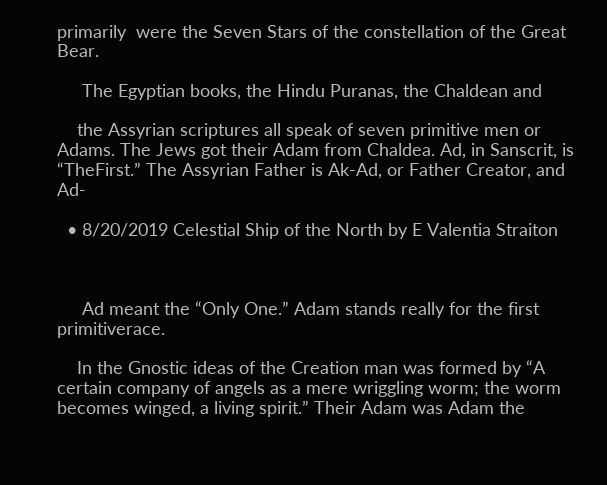primarily  were the Seven Stars of the constellation of the Great Bear.

     The Egyptian books, the Hindu Puranas, the Chaldean and

    the Assyrian scriptures all speak of seven primitive men or Adams. The Jews got their Adam from Chaldea. Ad, in Sanscrit, is “TheFirst.” The Assyrian Father is Ak-Ad, or Father Creator, and Ad-

  • 8/20/2019 Celestial Ship of the North by E Valentia Straiton



     Ad meant the “Only One.” Adam stands really for the first primitiverace.

    In the Gnostic ideas of the Creation man was formed by “A certain company of angels as a mere wriggling worm; the worm becomes winged, a living spirit.” Their Adam was Adam the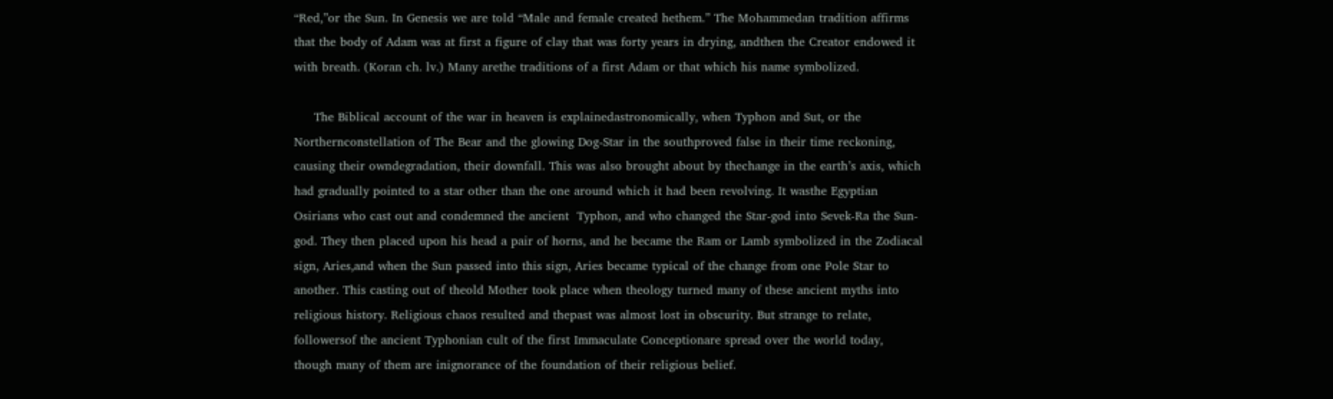“Red,”or the Sun. In Genesis we are told “Male and female created hethem.” The Mohammedan tradition affirms that the body of Adam was at first a figure of clay that was forty years in drying, andthen the Creator endowed it with breath. (Koran ch. lv.) Many arethe traditions of a first Adam or that which his name symbolized.

     The Biblical account of the war in heaven is explainedastronomically, when Typhon and Sut, or the Northernconstellation of The Bear and the glowing Dog-Star in the southproved false in their time reckoning, causing their owndegradation, their downfall. This was also brought about by thechange in the earth’s axis, which had gradually pointed to a star other than the one around which it had been revolving. It wasthe Egyptian Osirians who cast out and condemned the ancient  Typhon, and who changed the Star-god into Sevek-Ra the Sun-god. They then placed upon his head a pair of horns, and he became the Ram or Lamb symbolized in the Zodiacal sign, Aries,and when the Sun passed into this sign, Aries became typical of the change from one Pole Star to another. This casting out of theold Mother took place when theology turned many of these ancient myths into religious history. Religious chaos resulted and thepast was almost lost in obscurity. But strange to relate, followersof the ancient Typhonian cult of the first Immaculate Conceptionare spread over the world today, though many of them are inignorance of the foundation of their religious belief.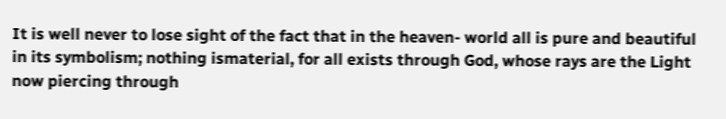It is well never to lose sight of the fact that in the heaven- world all is pure and beautiful in its symbolism; nothing ismaterial, for all exists through God, whose rays are the Light now piercing through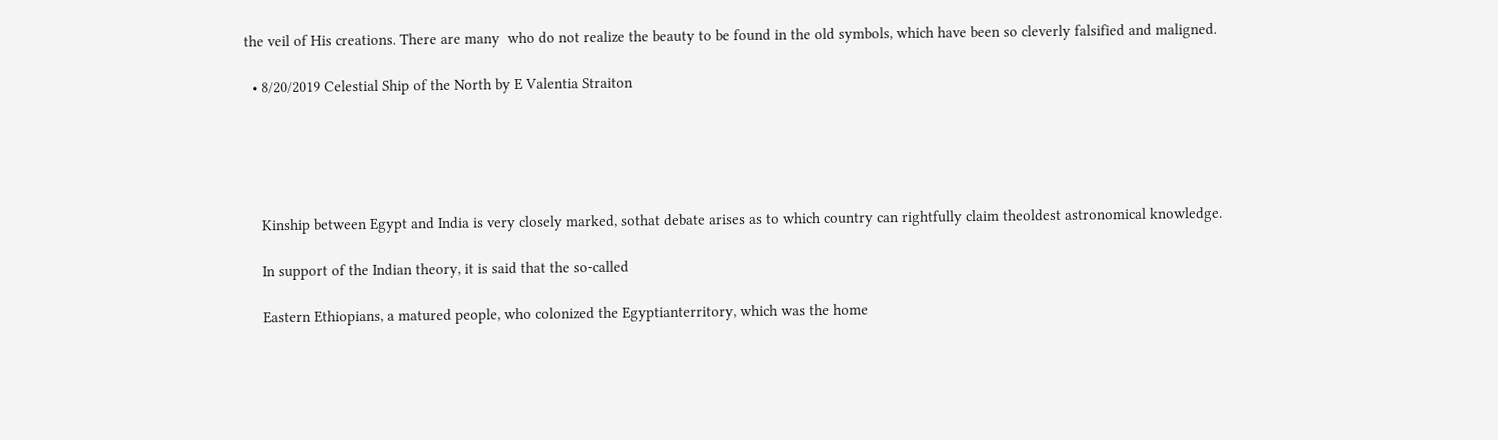the veil of His creations. There are many  who do not realize the beauty to be found in the old symbols, which have been so cleverly falsified and maligned.

  • 8/20/2019 Celestial Ship of the North by E Valentia Straiton





    Kinship between Egypt and India is very closely marked, sothat debate arises as to which country can rightfully claim theoldest astronomical knowledge.

    In support of the Indian theory, it is said that the so-called

    Eastern Ethiopians, a matured people, who colonized the Egyptianterritory, which was the home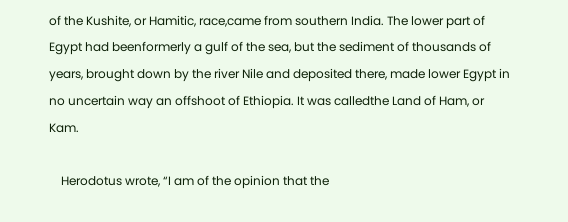of the Kushite, or Hamitic, race,came from southern India. The lower part of Egypt had beenformerly a gulf of the sea, but the sediment of thousands of years, brought down by the river Nile and deposited there, made lower Egypt in no uncertain way an offshoot of Ethiopia. It was calledthe Land of Ham, or Kam.

    Herodotus wrote, “I am of the opinion that the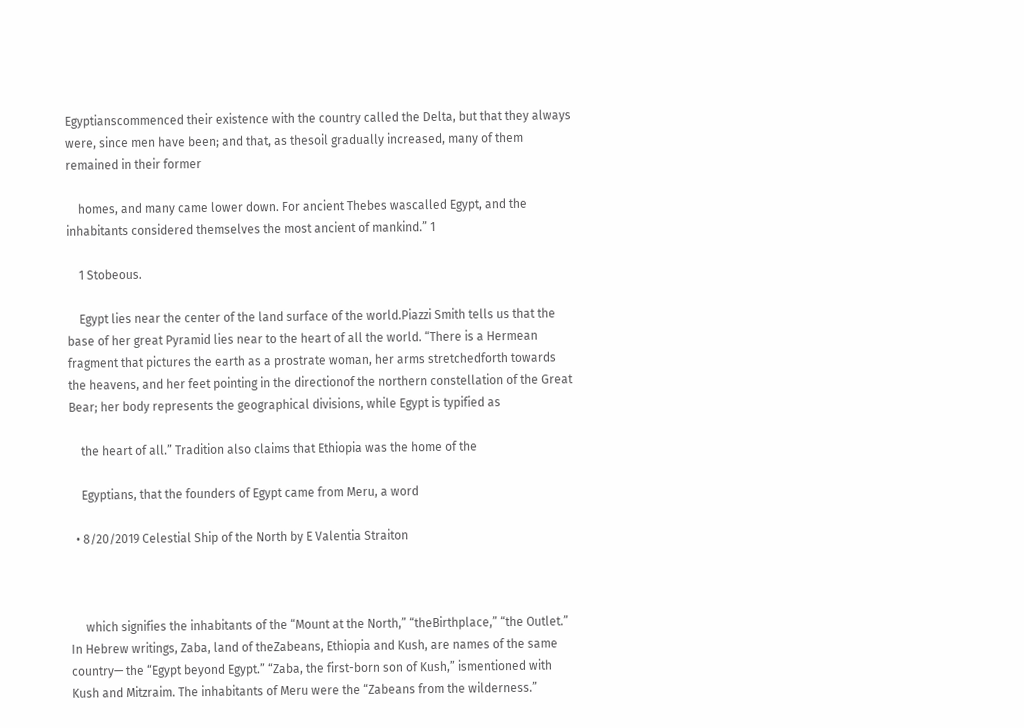Egyptianscommenced their existence with the country called the Delta, but that they always were, since men have been; and that, as thesoil gradually increased, many of them remained in their former

    homes, and many came lower down. For ancient Thebes wascalled Egypt, and the inhabitants considered themselves the most ancient of mankind.” 1

    1 Stobeous.

    Egypt lies near the center of the land surface of the world.Piazzi Smith tells us that the base of her great Pyramid lies near to the heart of all the world. “There is a Hermean fragment that pictures the earth as a prostrate woman, her arms stretchedforth towards the heavens, and her feet pointing in the directionof the northern constellation of the Great Bear; her body represents the geographical divisions, while Egypt is typified as

    the heart of all.” Tradition also claims that Ethiopia was the home of the

    Egyptians, that the founders of Egypt came from Meru, a word

  • 8/20/2019 Celestial Ship of the North by E Valentia Straiton



     which signifies the inhabitants of the “Mount at the North,” “theBirthplace,” “the Outlet.” In Hebrew writings, Zaba, land of theZabeans, Ethiopia and Kush, are names of the same country— the “Egypt beyond Egypt.” “Zaba, the first-born son of Kush,” ismentioned with Kush and Mitzraim. The inhabitants of Meru were the “Zabeans from the wilderness.”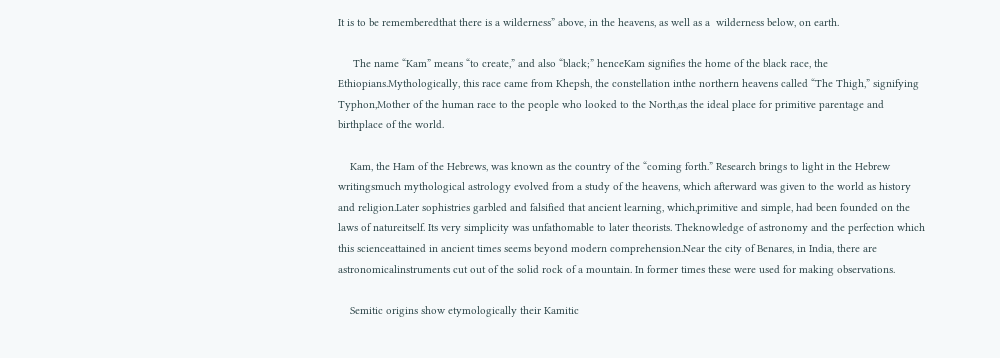It is to be rememberedthat there is a wilderness” above, in the heavens, as well as a  wilderness below, on earth.

     The name “Kam” means “to create,” and also “black;” henceKam signifies the home of the black race, the Ethiopians.Mythologically, this race came from Khepsh, the constellation inthe northern heavens called “The Thigh,” signifying Typhon,Mother of the human race to the people who looked to the North,as the ideal place for primitive parentage and birthplace of the world.

    Kam, the Ham of the Hebrews, was known as the country of the “coming forth.” Research brings to light in the Hebrew writingsmuch mythological astrology evolved from a study of the heavens, which afterward was given to the world as history and religion.Later sophistries garbled and falsified that ancient learning, which,primitive and simple, had been founded on the laws of natureitself. Its very simplicity was unfathomable to later theorists. Theknowledge of astronomy and the perfection which this scienceattained in ancient times seems beyond modern comprehension.Near the city of Benares, in India, there are astronomicalinstruments cut out of the solid rock of a mountain. In former times these were used for making observations.

    Semitic origins show etymologically their Kamitic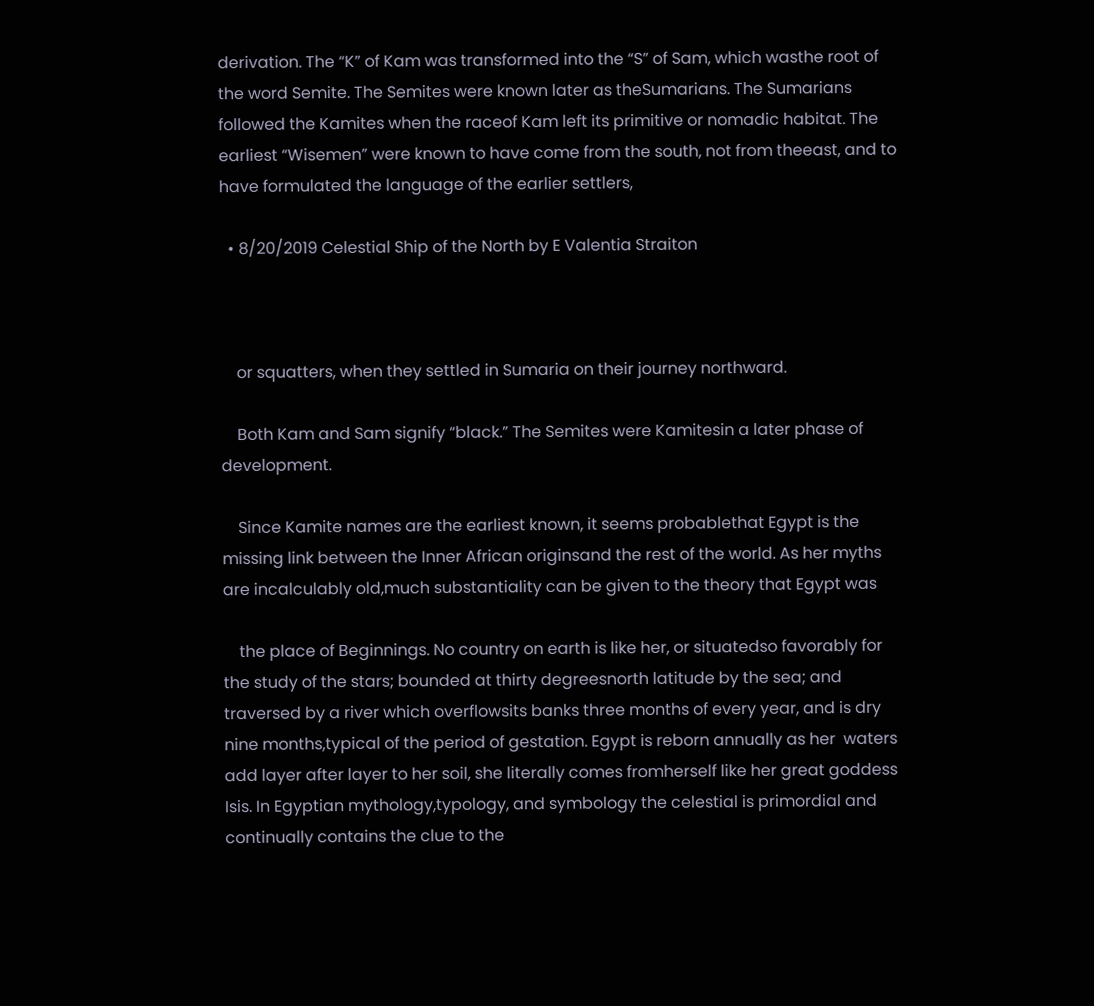derivation. The “K” of Kam was transformed into the “S” of Sam, which wasthe root of the word Semite. The Semites were known later as theSumarians. The Sumarians followed the Kamites when the raceof Kam left its primitive or nomadic habitat. The earliest “Wisemen” were known to have come from the south, not from theeast, and to have formulated the language of the earlier settlers,

  • 8/20/2019 Celestial Ship of the North by E Valentia Straiton



    or squatters, when they settled in Sumaria on their journey northward.

    Both Kam and Sam signify “black.” The Semites were Kamitesin a later phase of development.

    Since Kamite names are the earliest known, it seems probablethat Egypt is the missing link between the Inner African originsand the rest of the world. As her myths are incalculably old,much substantiality can be given to the theory that Egypt was

    the place of Beginnings. No country on earth is like her, or situatedso favorably for the study of the stars; bounded at thirty degreesnorth latitude by the sea; and traversed by a river which overflowsits banks three months of every year, and is dry nine months,typical of the period of gestation. Egypt is reborn annually as her  waters add layer after layer to her soil, she literally comes fromherself like her great goddess Isis. In Egyptian mythology,typology, and symbology the celestial is primordial and continually contains the clue to the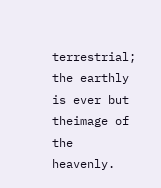terrestrial; the earthly is ever but theimage of the heavenly.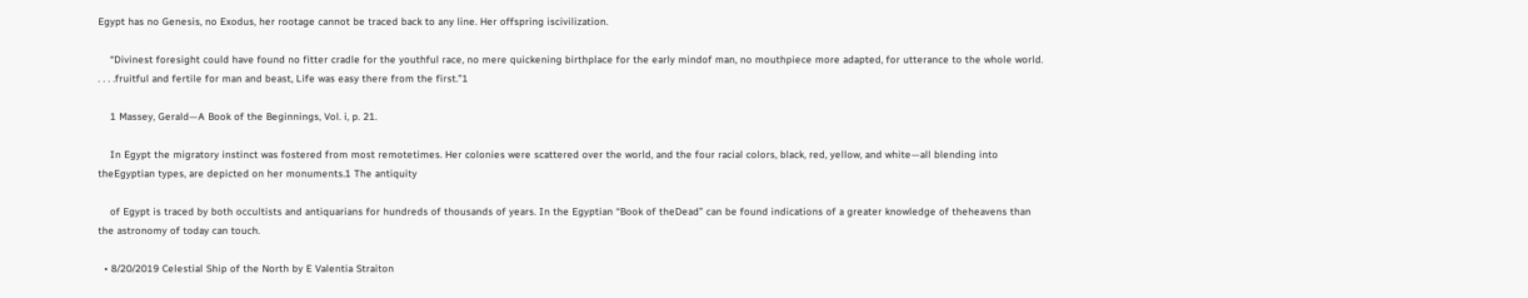Egypt has no Genesis, no Exodus, her rootage cannot be traced back to any line. Her offspring iscivilization.

    “Divinest foresight could have found no fitter cradle for the youthful race, no mere quickening birthplace for the early mindof man, no mouthpiece more adapted, for utterance to the whole world. . . . .fruitful and fertile for man and beast, Life was easy there from the first.”1

    1 Massey, Gerald—A Book of the Beginnings, Vol. i, p. 21.

    In Egypt the migratory instinct was fostered from most remotetimes. Her colonies were scattered over the world, and the four racial colors, black, red, yellow, and white—all blending into theEgyptian types, are depicted on her monuments.1 The antiquity

    of Egypt is traced by both occultists and antiquarians for hundreds of thousands of years. In the Egyptian “Book of theDead” can be found indications of a greater knowledge of theheavens than the astronomy of today can touch.

  • 8/20/2019 Celestial Ship of the North by E Valentia Straiton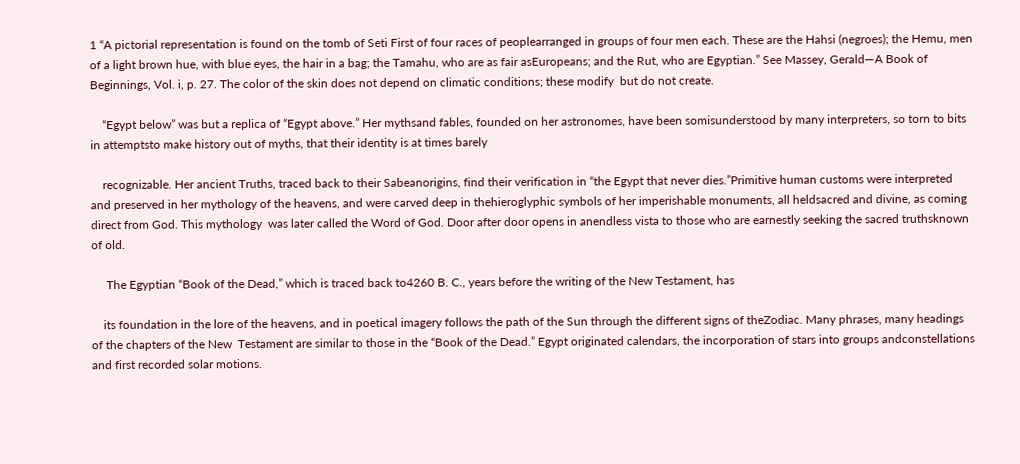1 “A pictorial representation is found on the tomb of Seti First of four races of peoplearranged in groups of four men each. These are the Hahsi (negroes); the Hemu, men of a light brown hue, with blue eyes, the hair in a bag; the Tamahu, who are as fair asEuropeans; and the Rut, who are Egyptian.” See Massey, Gerald—A Book of Beginnings, Vol. i, p. 27. The color of the skin does not depend on climatic conditions; these modify  but do not create.

    “Egypt below” was but a replica of “Egypt above.” Her mythsand fables, founded on her astronomes, have been somisunderstood by many interpreters, so torn to bits in attemptsto make history out of myths, that their identity is at times barely

    recognizable. Her ancient Truths, traced back to their Sabeanorigins, find their verification in “the Egypt that never dies.”Primitive human customs were interpreted and preserved in her mythology of the heavens, and were carved deep in thehieroglyphic symbols of her imperishable monuments, all heldsacred and divine, as coming direct from God. This mythology  was later called the Word of God. Door after door opens in anendless vista to those who are earnestly seeking the sacred truthsknown of old.

     The Egyptian “Book of the Dead,” which is traced back to4260 B. C., years before the writing of the New Testament, has

    its foundation in the lore of the heavens, and in poetical imagery follows the path of the Sun through the different signs of theZodiac. Many phrases, many headings of the chapters of the New  Testament are similar to those in the “Book of the Dead.” Egypt originated calendars, the incorporation of stars into groups andconstellations and first recorded solar motions.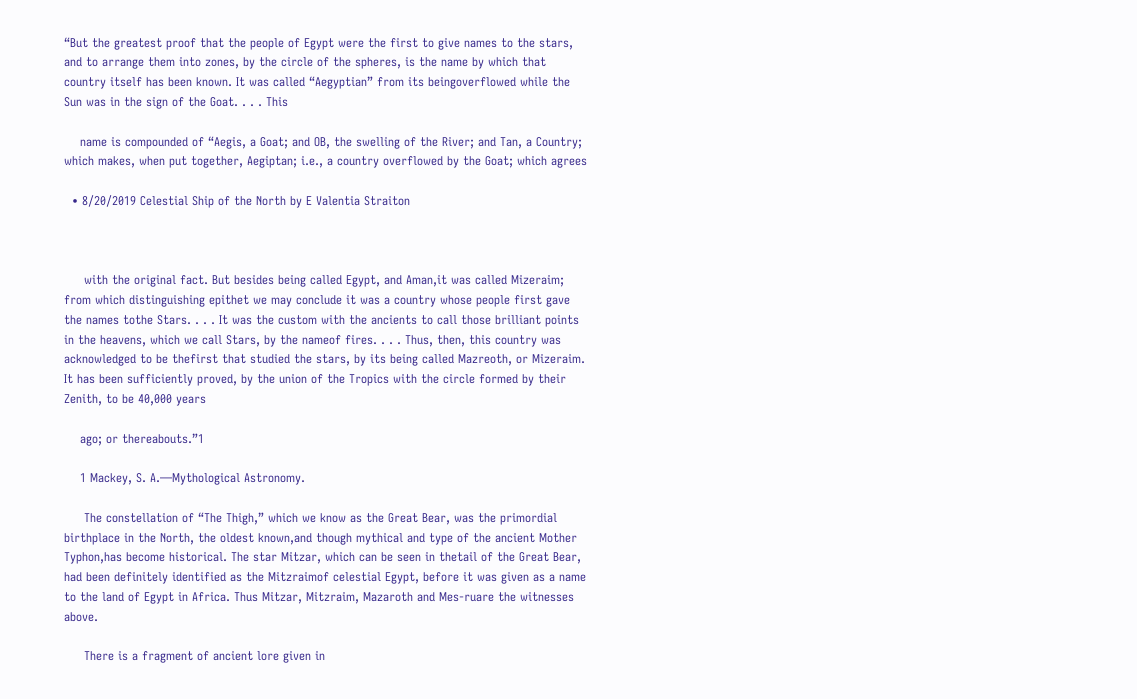“But the greatest proof that the people of Egypt were the first to give names to the stars, and to arrange them into zones, by the circle of the spheres, is the name by which that country itself has been known. It was called “Aegyptian” from its beingoverflowed while the Sun was in the sign of the Goat. . . . This

    name is compounded of “Aegis, a Goat; and OB, the swelling of the River; and Tan, a Country; which makes, when put together, Aegiptan; i.e., a country overflowed by the Goat; which agrees

  • 8/20/2019 Celestial Ship of the North by E Valentia Straiton



     with the original fact. But besides being called Egypt, and Aman,it was called Mizeraim; from which distinguishing epithet we may conclude it was a country whose people first gave the names tothe Stars. . . . It was the custom with the ancients to call those brilliant points in the heavens, which we call Stars, by the nameof fires. . . . Thus, then, this country was acknowledged to be thefirst that studied the stars, by its being called Mazreoth, or Mizeraim. It has been sufficiently proved, by the union of the Tropics with the circle formed by their Zenith, to be 40,000 years

    ago; or thereabouts.”1

    1 Mackey, S. A.—Mythological Astronomy.

     The constellation of “The Thigh,” which we know as the Great Bear, was the primordial birthplace in the North, the oldest known,and though mythical and type of the ancient Mother Typhon,has become historical. The star Mitzar, which can be seen in thetail of the Great Bear, had been definitely identified as the Mitzraimof celestial Egypt, before it was given as a name to the land of Egypt in Africa. Thus Mitzar, Mitzraim, Mazaroth and Mes-ruare the witnesses above.

     There is a fragment of ancient lore given in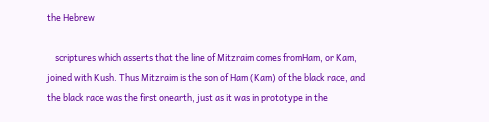the Hebrew

    scriptures which asserts that the line of Mitzraim comes fromHam, or Kam, joined with Kush. Thus Mitzraim is the son of Ham (Kam) of the black race, and the black race was the first onearth, just as it was in prototype in the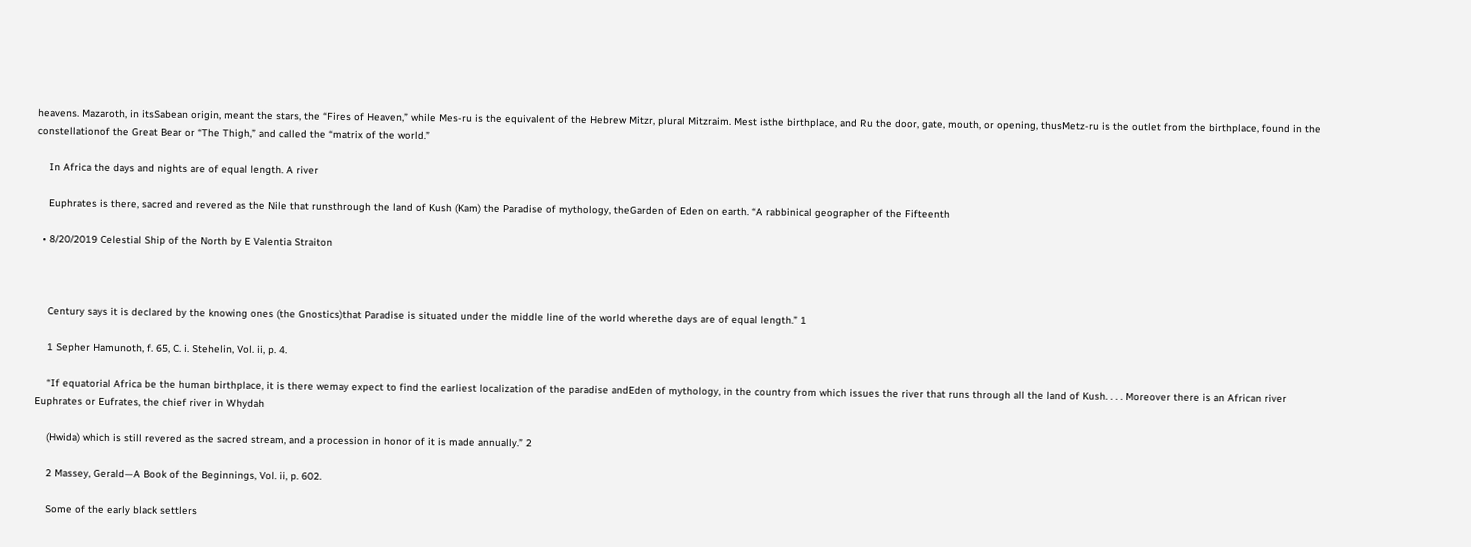heavens. Mazaroth, in itsSabean origin, meant the stars, the “Fires of Heaven,” while Mes-ru is the equivalent of the Hebrew Mitzr, plural Mitzraim. Mest isthe birthplace, and Ru the door, gate, mouth, or opening, thusMetz-ru is the outlet from the birthplace, found in the constellationof the Great Bear or “The Thigh,” and called the “matrix of the world.”

    In Africa the days and nights are of equal length. A river

    Euphrates is there, sacred and revered as the Nile that runsthrough the land of Kush (Kam) the Paradise of mythology, theGarden of Eden on earth. “A rabbinical geographer of the Fifteenth

  • 8/20/2019 Celestial Ship of the North by E Valentia Straiton



    Century says it is declared by the knowing ones (the Gnostics)that Paradise is situated under the middle line of the world wherethe days are of equal length.” 1

    1 Sepher Hamunoth, f. 65, C. i. Stehelin, Vol. ii, p. 4.

    “If equatorial Africa be the human birthplace, it is there wemay expect to find the earliest localization of the paradise andEden of mythology, in the country from which issues the river that runs through all the land of Kush. . . . Moreover there is an African river Euphrates or Eufrates, the chief river in Whydah

    (Hwida) which is still revered as the sacred stream, and a procession in honor of it is made annually.” 2

    2 Massey, Gerald—A Book of the Beginnings, Vol. ii, p. 602.

    Some of the early black settlers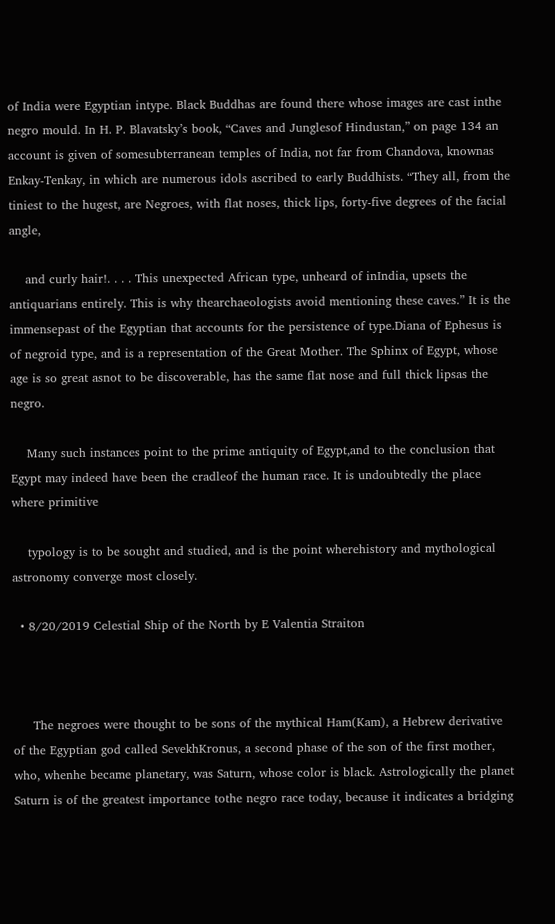of India were Egyptian intype. Black Buddhas are found there whose images are cast inthe negro mould. In H. P. Blavatsky’s book, “Caves and Junglesof Hindustan,” on page 134 an account is given of somesubterranean temples of India, not far from Chandova, knownas Enkay-Tenkay, in which are numerous idols ascribed to early Buddhists. “They all, from the tiniest to the hugest, are Negroes, with flat noses, thick lips, forty-five degrees of the facial angle,

    and curly hair!. . . . This unexpected African type, unheard of inIndia, upsets the antiquarians entirely. This is why thearchaeologists avoid mentioning these caves.” It is the immensepast of the Egyptian that accounts for the persistence of type.Diana of Ephesus is of negroid type, and is a representation of the Great Mother. The Sphinx of Egypt, whose age is so great asnot to be discoverable, has the same flat nose and full thick lipsas the negro.

    Many such instances point to the prime antiquity of Egypt,and to the conclusion that Egypt may indeed have been the cradleof the human race. It is undoubtedly the place where primitive

    typology is to be sought and studied, and is the point wherehistory and mythological astronomy converge most closely.

  • 8/20/2019 Celestial Ship of the North by E Valentia Straiton



     The negroes were thought to be sons of the mythical Ham(Kam), a Hebrew derivative of the Egyptian god called SevekhKronus, a second phase of the son of the first mother, who, whenhe became planetary, was Saturn, whose color is black. Astrologically the planet Saturn is of the greatest importance tothe negro race today, because it indicates a bridging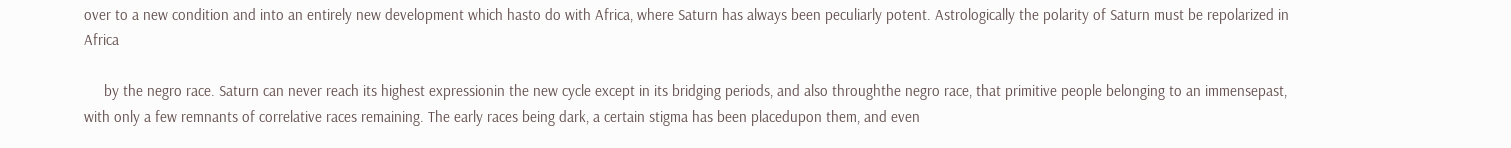over to a new condition and into an entirely new development which hasto do with Africa, where Saturn has always been peculiarly potent. Astrologically the polarity of Saturn must be repolarized in Africa

     by the negro race. Saturn can never reach its highest expressionin the new cycle except in its bridging periods, and also throughthe negro race, that primitive people belonging to an immensepast, with only a few remnants of correlative races remaining. The early races being dark, a certain stigma has been placedupon them, and even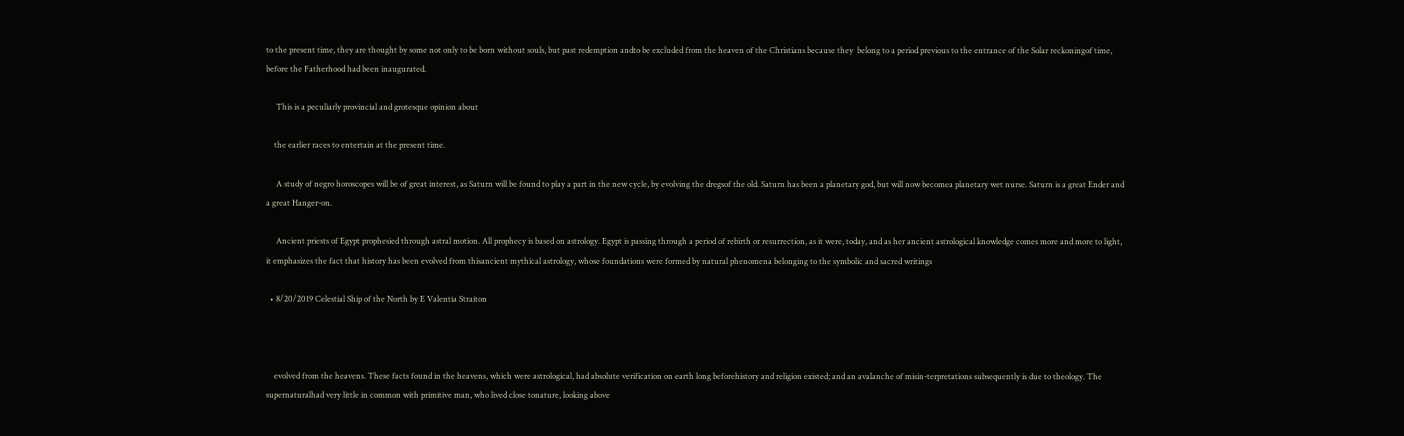to the present time, they are thought by some not only to be born without souls, but past redemption andto be excluded from the heaven of the Christians because they  belong to a period previous to the entrance of the Solar reckoningof time, before the Fatherhood had been inaugurated.

     This is a peculiarly provincial and grotesque opinion about

    the earlier races to entertain at the present time.

     A study of negro horoscopes will be of great interest, as Saturn will be found to play a part in the new cycle, by evolving the dregsof the old. Saturn has been a planetary god, but will now becomea planetary wet nurse. Saturn is a great Ender and a great Hanger-on.

     Ancient priests of Egypt prophesied through astral motion. All prophecy is based on astrology. Egypt is passing through a period of rebirth or resurrection, as it were, today, and as her ancient astrological knowledge comes more and more to light, it emphasizes the fact that history has been evolved from thisancient mythical astrology, whose foundations were formed by natural phenomena belonging to the symbolic and sacred writings

  • 8/20/2019 Celestial Ship of the North by E Valentia Straiton



    evolved from the heavens. These facts found in the heavens, which were astrological, had absolute verification on earth long beforehistory and religion existed; and an avalanche of misin-terpretations subsequently is due to theology. The supernaturalhad very little in common with primitive man, who lived close tonature, looking above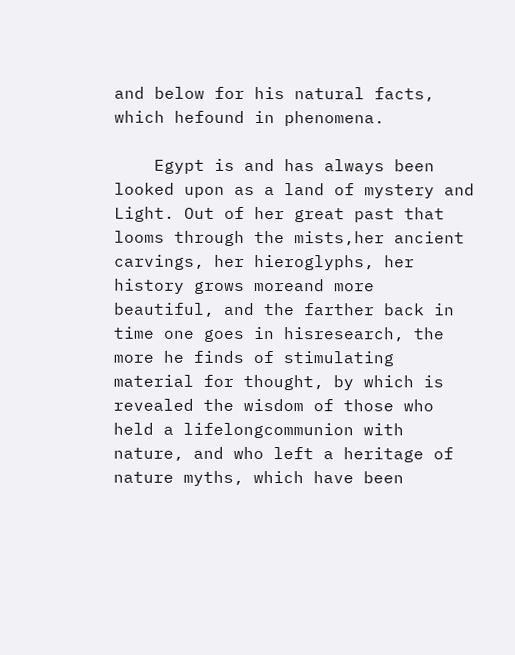and below for his natural facts, which hefound in phenomena.

    Egypt is and has always been looked upon as a land of mystery and Light. Out of her great past that looms through the mists,her ancient carvings, her hieroglyphs, her history grows moreand more beautiful, and the farther back in time one goes in hisresearch, the more he finds of stimulating material for thought, by which is revealed the wisdom of those who held a lifelongcommunion with nature, and who left a heritage of nature myths, which have been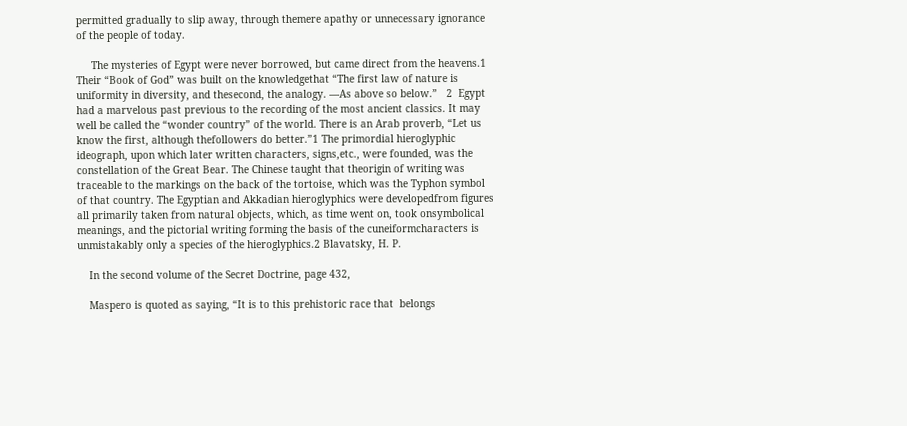permitted gradually to slip away, through themere apathy or unnecessary ignorance of the people of today.

     The mysteries of Egypt were never borrowed, but came direct from the heavens.1 Their “Book of God” was built on the knowledgethat “The first law of nature is uniformity in diversity, and thesecond, the analogy. —As above so below.”   2  Egypt had a marvelous past previous to the recording of the most ancient classics. It may well be called the “wonder country” of the world. There is an Arab proverb, “Let us know the first, although thefollowers do better.”1 The primordial hieroglyphic ideograph, upon which later written characters, signs,etc., were founded, was the constellation of the Great Bear. The Chinese taught that theorigin of writing was traceable to the markings on the back of the tortoise, which was the Typhon symbol of that country. The Egyptian and Akkadian hieroglyphics were developedfrom figures all primarily taken from natural objects, which, as time went on, took onsymbolical meanings, and the pictorial writing forming the basis of the cuneiformcharacters is unmistakably only a species of the hieroglyphics.2 Blavatsky, H. P.

    In the second volume of the Secret Doctrine, page 432,

    Maspero is quoted as saying, “It is to this prehistoric race that  belongs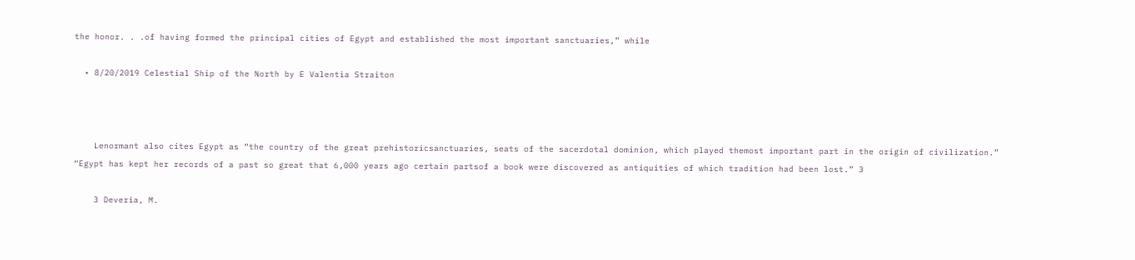the honor. . .of having formed the principal cities of Egypt and established the most important sanctuaries,” while

  • 8/20/2019 Celestial Ship of the North by E Valentia Straiton



    Lenormant also cites Egypt as “the country of the great prehistoricsanctuaries, seats of the sacerdotal dominion, which played themost important part in the origin of civilization.” “Egypt has kept her records of a past so great that 6,000 years ago certain partsof a book were discovered as antiquities of which tradition had been lost.” 3

    3 Deveria, M.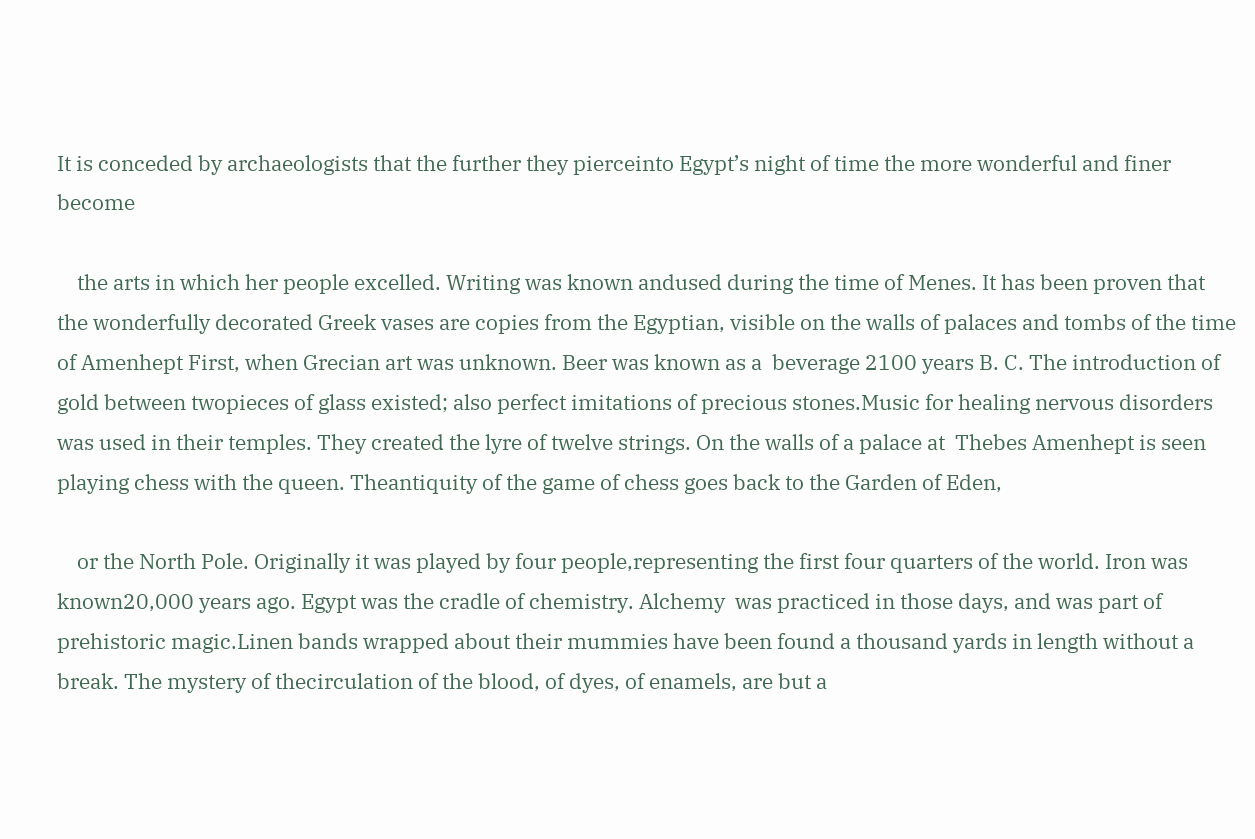It is conceded by archaeologists that the further they pierceinto Egypt’s night of time the more wonderful and finer become

    the arts in which her people excelled. Writing was known andused during the time of Menes. It has been proven that the wonderfully decorated Greek vases are copies from the Egyptian, visible on the walls of palaces and tombs of the time of Amenhept First, when Grecian art was unknown. Beer was known as a  beverage 2100 years B. C. The introduction of gold between twopieces of glass existed; also perfect imitations of precious stones.Music for healing nervous disorders was used in their temples. They created the lyre of twelve strings. On the walls of a palace at  Thebes Amenhept is seen playing chess with the queen. Theantiquity of the game of chess goes back to the Garden of Eden,

    or the North Pole. Originally it was played by four people,representing the first four quarters of the world. Iron was known20,000 years ago. Egypt was the cradle of chemistry. Alchemy  was practiced in those days, and was part of prehistoric magic.Linen bands wrapped about their mummies have been found a thousand yards in length without a break. The mystery of thecirculation of the blood, of dyes, of enamels, are but a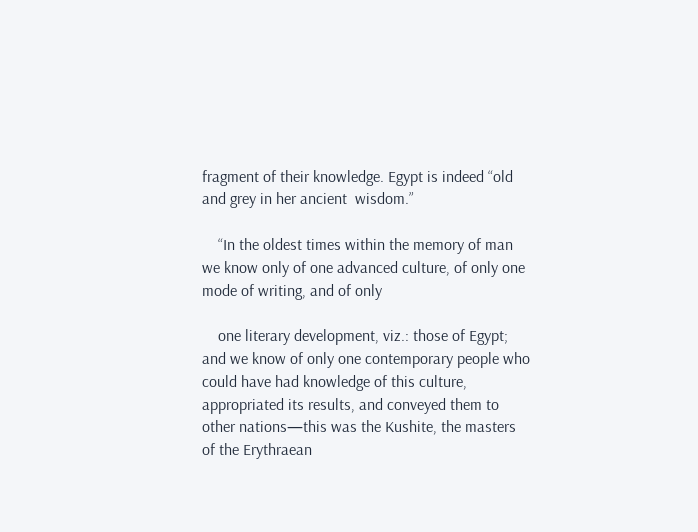fragment of their knowledge. Egypt is indeed “old and grey in her ancient  wisdom.”

    “In the oldest times within the memory of man we know only of one advanced culture, of only one mode of writing, and of only

    one literary development, viz.: those of Egypt; and we know of only one contemporary people who could have had knowledge of this culture, appropriated its results, and conveyed them to other nations—this was the Kushite, the masters of the Erythraean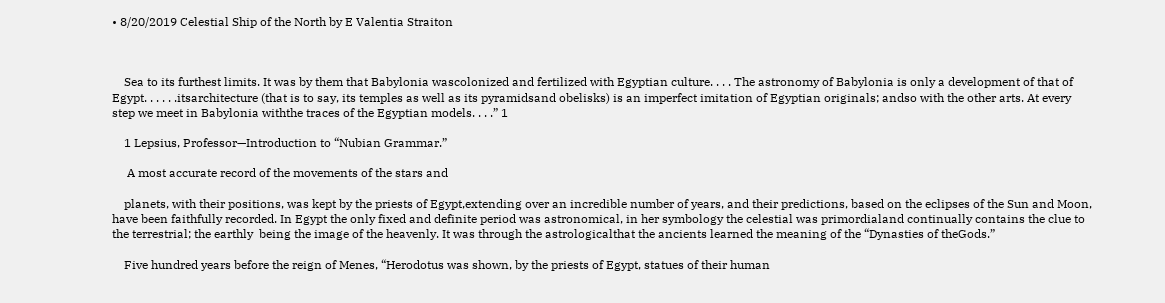• 8/20/2019 Celestial Ship of the North by E Valentia Straiton



    Sea to its furthest limits. It was by them that Babylonia wascolonized and fertilized with Egyptian culture. . . . The astronomy of Babylonia is only a development of that of Egypt. . . . . .itsarchitecture (that is to say, its temples as well as its pyramidsand obelisks) is an imperfect imitation of Egyptian originals; andso with the other arts. At every step we meet in Babylonia withthe traces of the Egyptian models. . . .” 1

    1 Lepsius, Professor—Introduction to “Nubian Grammar.”

     A most accurate record of the movements of the stars and

    planets, with their positions, was kept by the priests of Egypt,extending over an incredible number of years, and their predictions, based on the eclipses of the Sun and Moon, have been faithfully recorded. In Egypt the only fixed and definite period was astronomical, in her symbology the celestial was primordialand continually contains the clue to the terrestrial; the earthly  being the image of the heavenly. It was through the astrologicalthat the ancients learned the meaning of the “Dynasties of theGods.”

    Five hundred years before the reign of Menes, “Herodotus was shown, by the priests of Egypt, statues of their human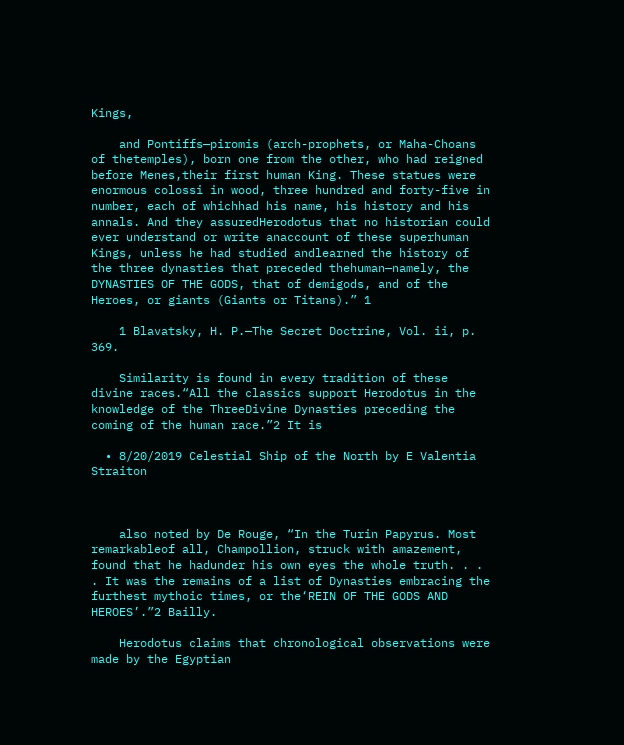Kings,

    and Pontiffs—piromis (arch-prophets, or Maha-Choans of thetemples), born one from the other, who had reigned before Menes,their first human King. These statues were enormous colossi in wood, three hundred and forty-five in number, each of whichhad his name, his history and his annals. And they assuredHerodotus that no historian could ever understand or write anaccount of these superhuman Kings, unless he had studied andlearned the history of the three dynasties that preceded thehuman—namely, the DYNASTIES OF THE GODS, that of demigods, and of the Heroes, or giants (Giants or Titans).” 1

    1 Blavatsky, H. P.—The Secret Doctrine, Vol. ii, p. 369.

    Similarity is found in every tradition of these divine races.“All the classics support Herodotus in the knowledge of the ThreeDivine Dynasties preceding the coming of the human race.”2 It is

  • 8/20/2019 Celestial Ship of the North by E Valentia Straiton



    also noted by De Rouge, “In the Turin Papyrus. Most remarkableof all, Champollion, struck with amazement, found that he hadunder his own eyes the whole truth. . . . It was the remains of a list of Dynasties embracing the furthest mythoic times, or the‘REIN OF THE GODS AND HEROES’.”2 Bailly.

    Herodotus claims that chronological observations were made by the Egyptian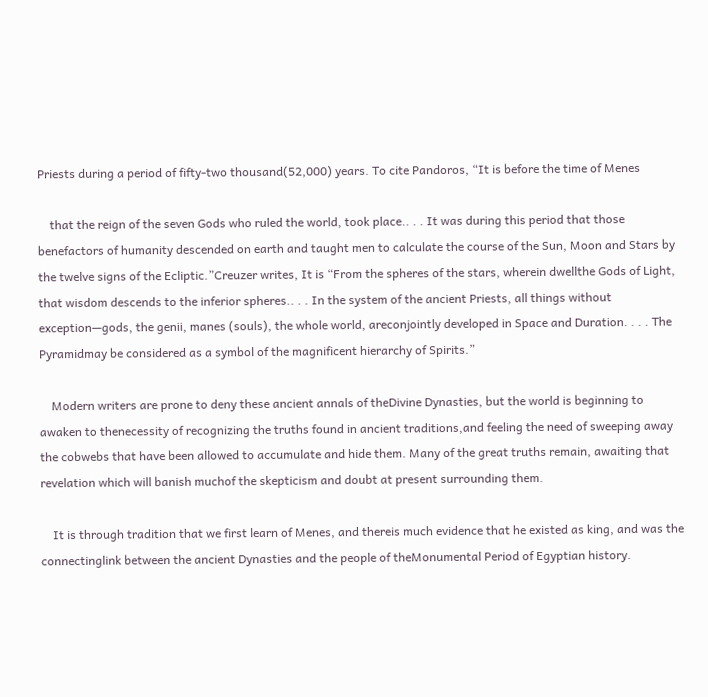Priests during a period of fifty-two thousand(52,000) years. To cite Pandoros, “It is before the time of Menes

    that the reign of the seven Gods who ruled the world, took place.. . . It was during this period that those benefactors of humanity descended on earth and taught men to calculate the course of the Sun, Moon and Stars by the twelve signs of the Ecliptic.”Creuzer writes, It is “From the spheres of the stars, wherein dwellthe Gods of Light, that wisdom descends to the inferior spheres.. . . In the system of the ancient Priests, all things without exception—gods, the genii, manes (souls), the whole world, areconjointly developed in Space and Duration. . . . The Pyramidmay be considered as a symbol of the magnificent hierarchy of Spirits.”

    Modern writers are prone to deny these ancient annals of theDivine Dynasties, but the world is beginning to awaken to thenecessity of recognizing the truths found in ancient traditions,and feeling the need of sweeping away the cobwebs that have been allowed to accumulate and hide them. Many of the great truths remain, awaiting that revelation which will banish muchof the skepticism and doubt at present surrounding them.

    It is through tradition that we first learn of Menes, and thereis much evidence that he existed as king, and was the connectinglink between the ancient Dynasties and the people of theMonumental Period of Egyptian history.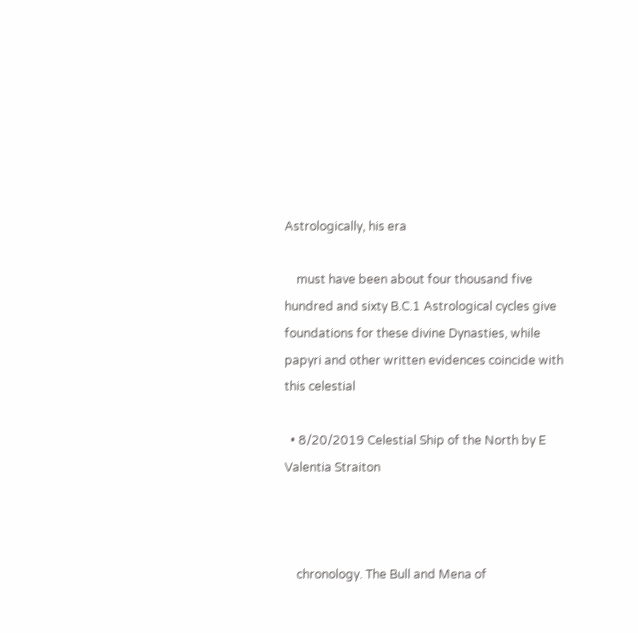Astrologically, his era

    must have been about four thousand five hundred and sixty B.C.1 Astrological cycles give foundations for these divine Dynasties, while papyri and other written evidences coincide with this celestial

  • 8/20/2019 Celestial Ship of the North by E Valentia Straiton



    chronology. The Bull and Mena of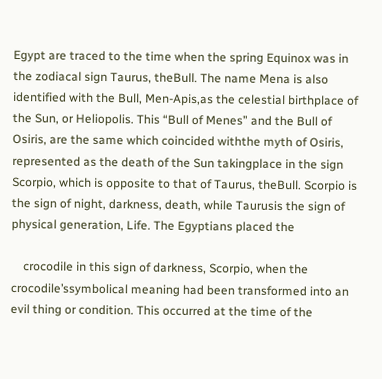Egypt are traced to the time when the spring Equinox was in the zodiacal sign Taurus, theBull. The name Mena is also identified with the Bull, Men-Apis,as the celestial birthplace of the Sun, or Heliopolis. This “Bull of Menes” and the Bull of Osiris, are the same which coincided withthe myth of Osiris, represented as the death of the Sun takingplace in the sign Scorpio, which is opposite to that of Taurus, theBull. Scorpio is the sign of night, darkness, death, while Taurusis the sign of physical generation, Life. The Egyptians placed the

    crocodile in this sign of darkness, Scorpio, when the crocodile’ssymbolical meaning had been transformed into an evil thing or condition. This occurred at the time of the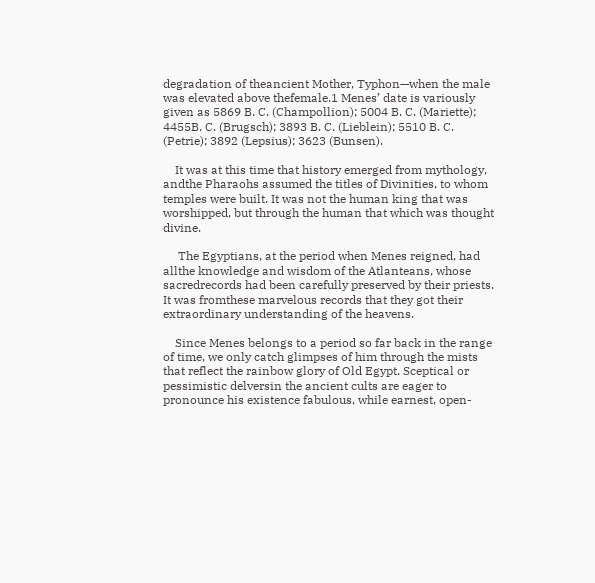degradation of theancient Mother, Typhon—when the male was elevated above thefemale.1 Menes’ date is variously given as 5869 B. C. (Champollion); 5004 B. C. (Mariette); 4455B. C. (Brugsch); 3893 B. C. (Lieblein); 5510 B. C. (Petrie); 3892 (Lepsius); 3623 (Bunsen).

    It was at this time that history emerged from mythology, andthe Pharaohs assumed the titles of Divinities, to whom temples were built. It was not the human king that was worshipped, but through the human that which was thought divine.

     The Egyptians, at the period when Menes reigned, had allthe knowledge and wisdom of the Atlanteans, whose sacredrecords had been carefully preserved by their priests. It was fromthese marvelous records that they got their extraordinary understanding of the heavens.

    Since Menes belongs to a period so far back in the range of time, we only catch glimpses of him through the mists that reflect the rainbow glory of Old Egypt. Sceptical or pessimistic delversin the ancient cults are eager to pronounce his existence fabulous, while earnest, open-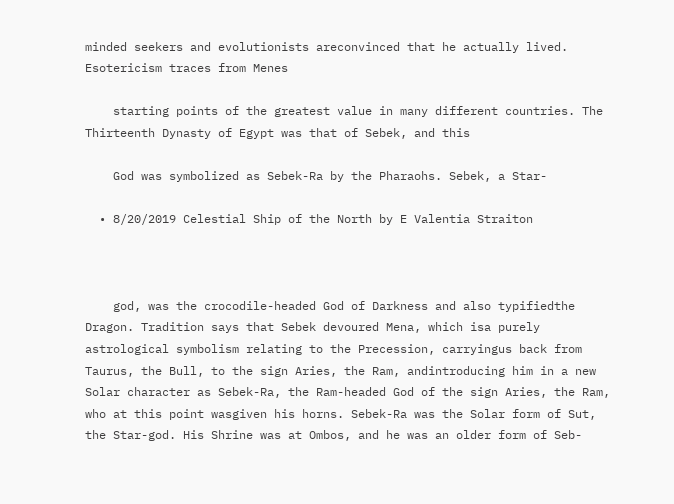minded seekers and evolutionists areconvinced that he actually lived. Esotericism traces from Menes

    starting points of the greatest value in many different countries. The Thirteenth Dynasty of Egypt was that of Sebek, and this

    God was symbolized as Sebek-Ra by the Pharaohs. Sebek, a Star-

  • 8/20/2019 Celestial Ship of the North by E Valentia Straiton



    god, was the crocodile-headed God of Darkness and also typifiedthe Dragon. Tradition says that Sebek devoured Mena, which isa purely astrological symbolism relating to the Precession, carryingus back from Taurus, the Bull, to the sign Aries, the Ram, andintroducing him in a new Solar character as Sebek-Ra, the Ram-headed God of the sign Aries, the Ram, who at this point wasgiven his horns. Sebek-Ra was the Solar form of Sut, the Star-god. His Shrine was at Ombos, and he was an older form of Seb-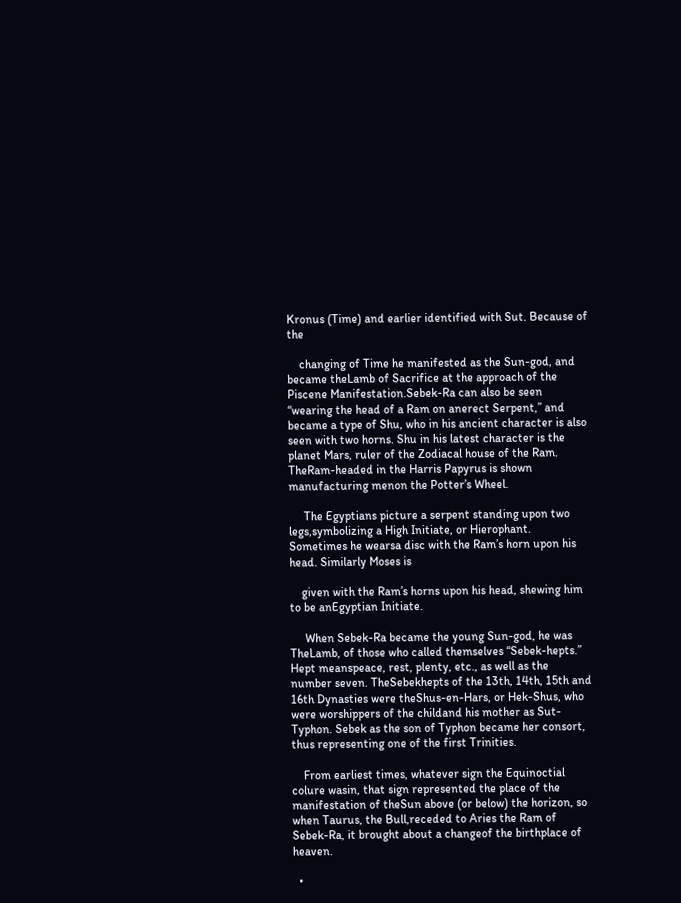Kronus (Time) and earlier identified with Sut. Because of the

    changing of Time he manifested as the Sun-god, and became theLamb of Sacrifice at the approach of the Piscene Manifestation.Sebek-Ra can also be seen “wearing the head of a Ram on anerect Serpent,” and became a type of Shu, who in his ancient character is also seen with two horns. Shu in his latest character is the planet Mars, ruler of the Zodiacal house of the Ram. TheRam-headed in the Harris Papyrus is shown manufacturing menon the Potter’s Wheel.

     The Egyptians picture a serpent standing upon two legs,symbolizing a High Initiate, or Hierophant. Sometimes he wearsa disc with the Ram’s horn upon his head. Similarly Moses is

    given with the Ram’s horns upon his head, shewing him to be anEgyptian Initiate.

     When Sebek-Ra became the young Sun-god, he was TheLamb, of those who called themselves “Sebek-hepts.” Hept meanspeace, rest, plenty, etc., as well as the number seven. TheSebekhepts of the 13th, 14th, 15th and 16th Dynasties were theShus-en-Hars, or Hek-Shus, who were worshippers of the childand his mother as Sut-Typhon. Sebek as the son of Typhon became her consort, thus representing one of the first Trinities.

    From earliest times, whatever sign the Equinoctial colure wasin, that sign represented the place of the manifestation of theSun above (or below) the horizon, so when Taurus, the Bull,receded to Aries the Ram of Sebek-Ra, it brought about a changeof the birthplace of heaven.

  •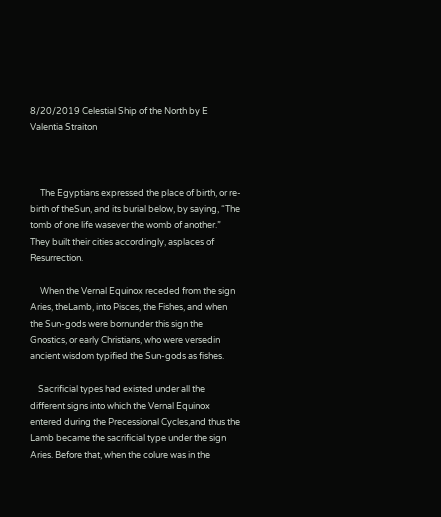8/20/2019 Celestial Ship of the North by E Valentia Straiton



     The Egyptians expressed the place of birth, or re-birth of theSun, and its burial below, by saying, “The tomb of one life wasever the womb of another.” They built their cities accordingly, asplaces of Resurrection.

     When the Vernal Equinox receded from the sign Aries, theLamb, into Pisces, the Fishes, and when the Sun-gods were bornunder this sign the Gnostics, or early Christians, who were versedin ancient wisdom typified the Sun-gods as fishes.

    Sacrificial types had existed under all the different signs into which the Vernal Equinox entered during the Precessional Cycles,and thus the Lamb became the sacrificial type under the sign Aries. Before that, when the colure was in the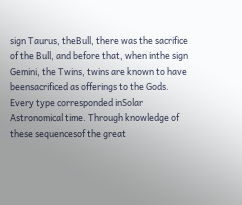sign Taurus, theBull, there was the sacrifice of the Bull, and before that, when inthe sign Gemini, the Twins, twins are known to have beensacrificed as offerings to the Gods. Every type corresponded inSolar Astronomical time. Through knowledge of these sequencesof the great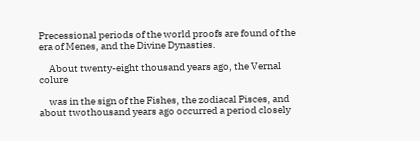Precessional periods of the world proofs are found of the era of Menes, and the Divine Dynasties.

     About twenty-eight thousand years ago, the Vernal colure

     was in the sign of the Fishes, the zodiacal Pisces, and about twothousand years ago occurred a period closely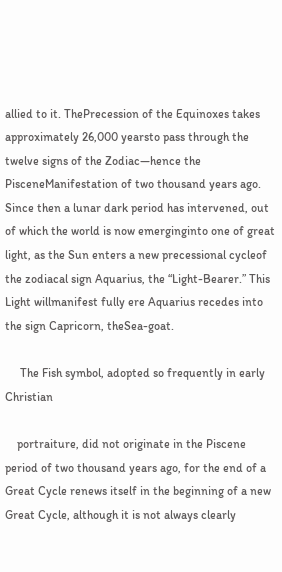allied to it. ThePrecession of the Equinoxes takes approximately 26,000 yearsto pass through the twelve signs of the Zodiac—hence the PisceneManifestation of two thousand years ago. Since then a lunar dark period has intervened, out of which the world is now emerginginto one of great light, as the Sun enters a new precessional cycleof the zodiacal sign Aquarius, the “Light-Bearer.” This Light willmanifest fully ere Aquarius recedes into the sign Capricorn, theSea-goat.

     The Fish symbol, adopted so frequently in early Christian

    portraiture, did not originate in the Piscene period of two thousand years ago, for the end of a Great Cycle renews itself in the beginning of a new Great Cycle, although it is not always clearly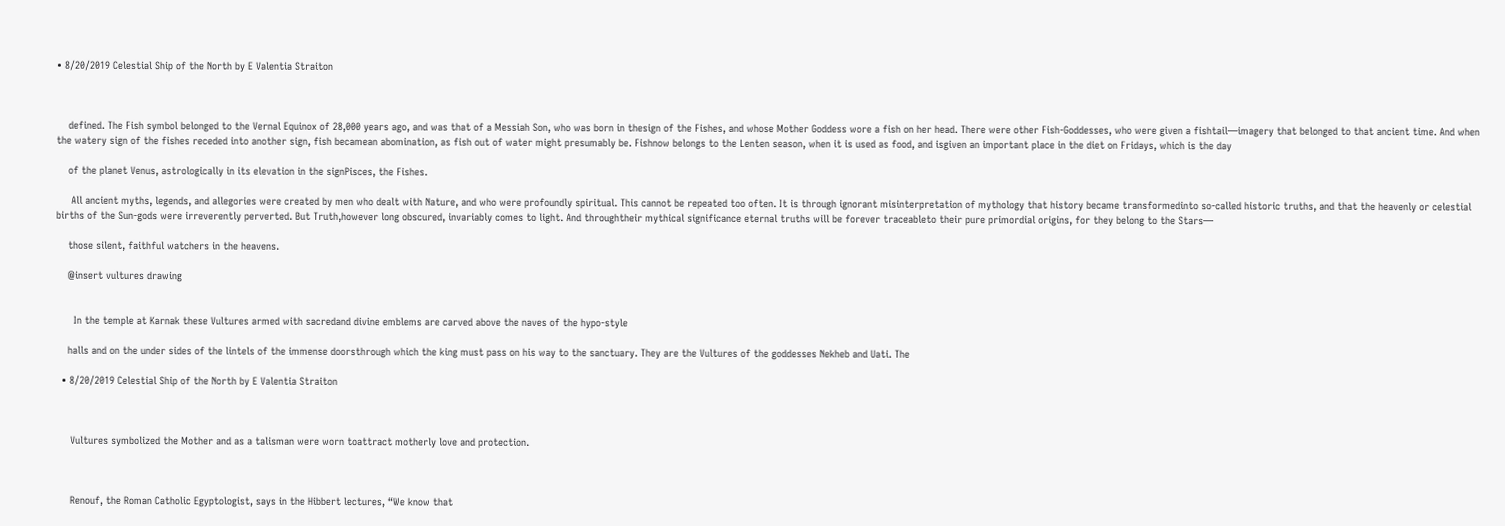• 8/20/2019 Celestial Ship of the North by E Valentia Straiton



    defined. The Fish symbol belonged to the Vernal Equinox of 28,000 years ago, and was that of a Messiah Son, who was born in thesign of the Fishes, and whose Mother Goddess wore a fish on her head. There were other Fish-Goddesses, who were given a fishtail—imagery that belonged to that ancient time. And when the watery sign of the fishes receded into another sign, fish becamean abomination, as fish out of water might presumably be. Fishnow belongs to the Lenten season, when it is used as food, and isgiven an important place in the diet on Fridays, which is the day

    of the planet Venus, astrologically in its elevation in the signPisces, the Fishes.

     All ancient myths, legends, and allegories were created by men who dealt with Nature, and who were profoundly spiritual. This cannot be repeated too often. It is through ignorant misinterpretation of mythology that history became transformedinto so-called historic truths, and that the heavenly or celestial births of the Sun-gods were irreverently perverted. But Truth,however long obscured, invariably comes to light. And throughtheir mythical significance eternal truths will be forever traceableto their pure primordial origins, for they belong to the Stars—

    those silent, faithful watchers in the heavens.

    @insert vultures drawing


      In the temple at Karnak these Vultures armed with sacredand divine emblems are carved above the naves of the hypo-style

    halls and on the under sides of the lintels of the immense doorsthrough which the king must pass on his way to the sanctuary. They are the Vultures of the goddesses Nekheb and Uati. The

  • 8/20/2019 Celestial Ship of the North by E Valentia Straiton



     Vultures symbolized the Mother and as a talisman were worn toattract motherly love and protection.



     Renouf, the Roman Catholic Egyptologist, says in the Hibbert lectures, “We know that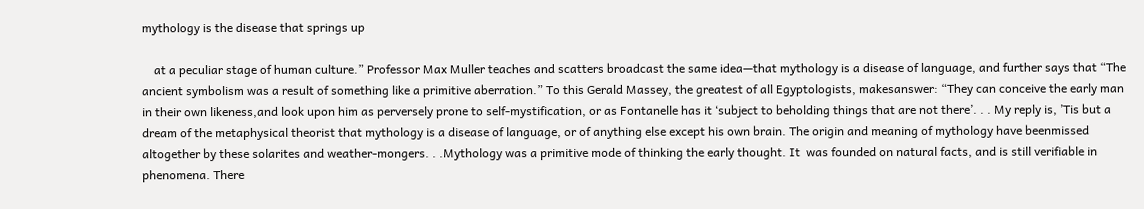mythology is the disease that springs up

    at a peculiar stage of human culture.” Professor Max Muller teaches and scatters broadcast the same idea—that mythology is a disease of language, and further says that “The ancient symbolism was a result of something like a primitive aberration.” To this Gerald Massey, the greatest of all Egyptologists, makesanswer: “They can conceive the early man in their own likeness,and look upon him as perversely prone to self-mystification, or as Fontanelle has it ‘subject to beholding things that are not there’. . . My reply is, ’Tis but a dream of the metaphysical theorist that mythology is a disease of language, or of anything else except his own brain. The origin and meaning of mythology have beenmissed altogether by these solarites and weather-mongers. . .Mythology was a primitive mode of thinking the early thought. It  was founded on natural facts, and is still verifiable in phenomena. There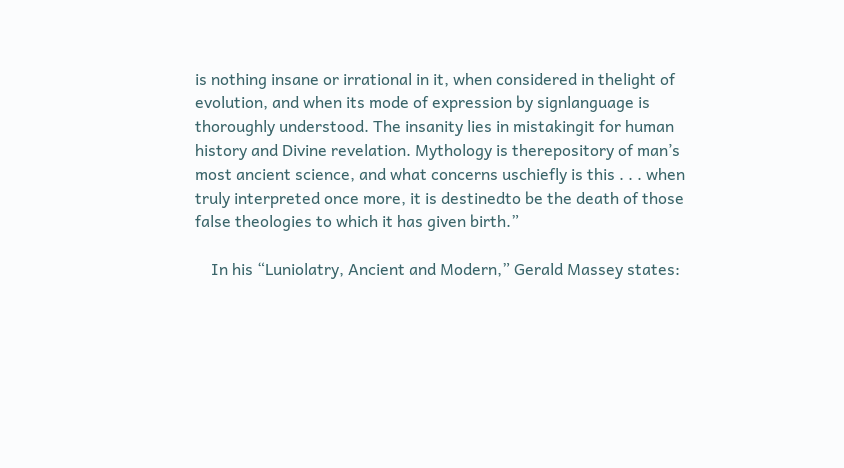is nothing insane or irrational in it, when considered in thelight of evolution, and when its mode of expression by signlanguage is thoroughly understood. The insanity lies in mistakingit for human history and Divine revelation. Mythology is therepository of man’s most ancient science, and what concerns uschiefly is this . . . when truly interpreted once more, it is destinedto be the death of those false theologies to which it has given birth.”

    In his “Luniolatry, Ancient and Modern,” Gerald Massey states: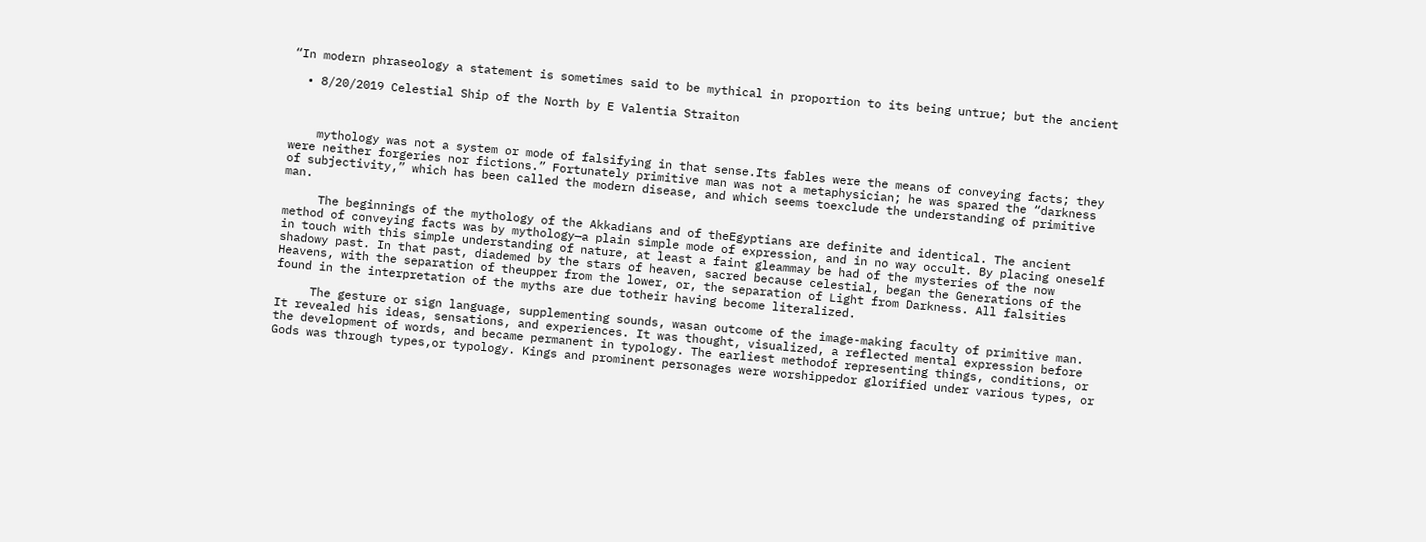“In modern phraseology a statement is sometimes said to be mythical in proportion to its being untrue; but the ancient

  • 8/20/2019 Celestial Ship of the North by E Valentia Straiton



    mythology was not a system or mode of falsifying in that sense.Its fables were the means of conveying facts; they were neither forgeries nor fictions.” Fortunately primitive man was not a metaphysician; he was spared the “darkness of subjectivity,” which has been called the modern disease, and which seems toexclude the understanding of primitive man.

     The beginnings of the mythology of the Akkadians and of theEgyptians are definite and identical. The ancient method of conveying facts was by mythology—a plain simple mode of expression, and in no way occult. By placing oneself in touch with this simple understanding of nature, at least a faint gleammay be had of the mysteries of the now shadowy past. In that past, diademed by the stars of heaven, sacred because celestial, began the Generations of the Heavens, with the separation of theupper from the lower, or, the separation of Light from Darkness. All falsities found in the interpretation of the myths are due totheir having become literalized.

     The gesture or sign language, supplementing sounds, wasan outcome of the image-making faculty of primitive man. It revealed his ideas, sensations, and experiences. It was thought, visualized, a reflected mental expression before the development of words, and became permanent in typology. The earliest methodof representing things, conditions, or Gods was through types,or typology. Kings and prominent personages were worshippedor glorified under various types, or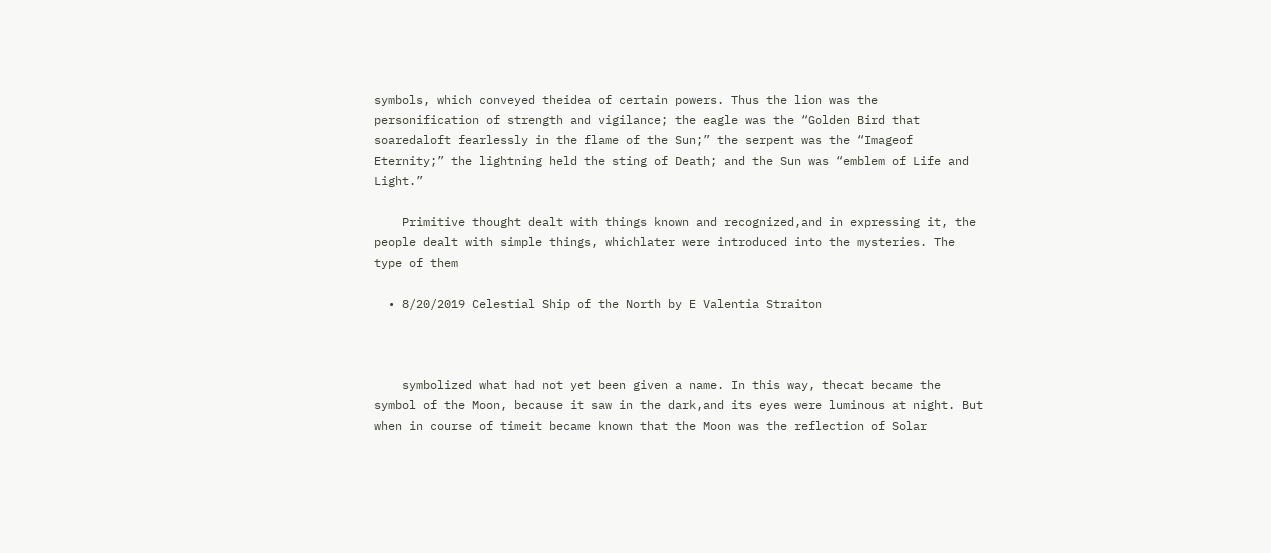symbols, which conveyed theidea of certain powers. Thus the lion was the personification of strength and vigilance; the eagle was the “Golden Bird that soaredaloft fearlessly in the flame of the Sun;” the serpent was the “Imageof Eternity;” the lightning held the sting of Death; and the Sun was “emblem of Life and Light.”

    Primitive thought dealt with things known and recognized,and in expressing it, the people dealt with simple things, whichlater were introduced into the mysteries. The type of them

  • 8/20/2019 Celestial Ship of the North by E Valentia Straiton



    symbolized what had not yet been given a name. In this way, thecat became the symbol of the Moon, because it saw in the dark,and its eyes were luminous at night. But when in course of timeit became known that the Moon was the reflection of Solar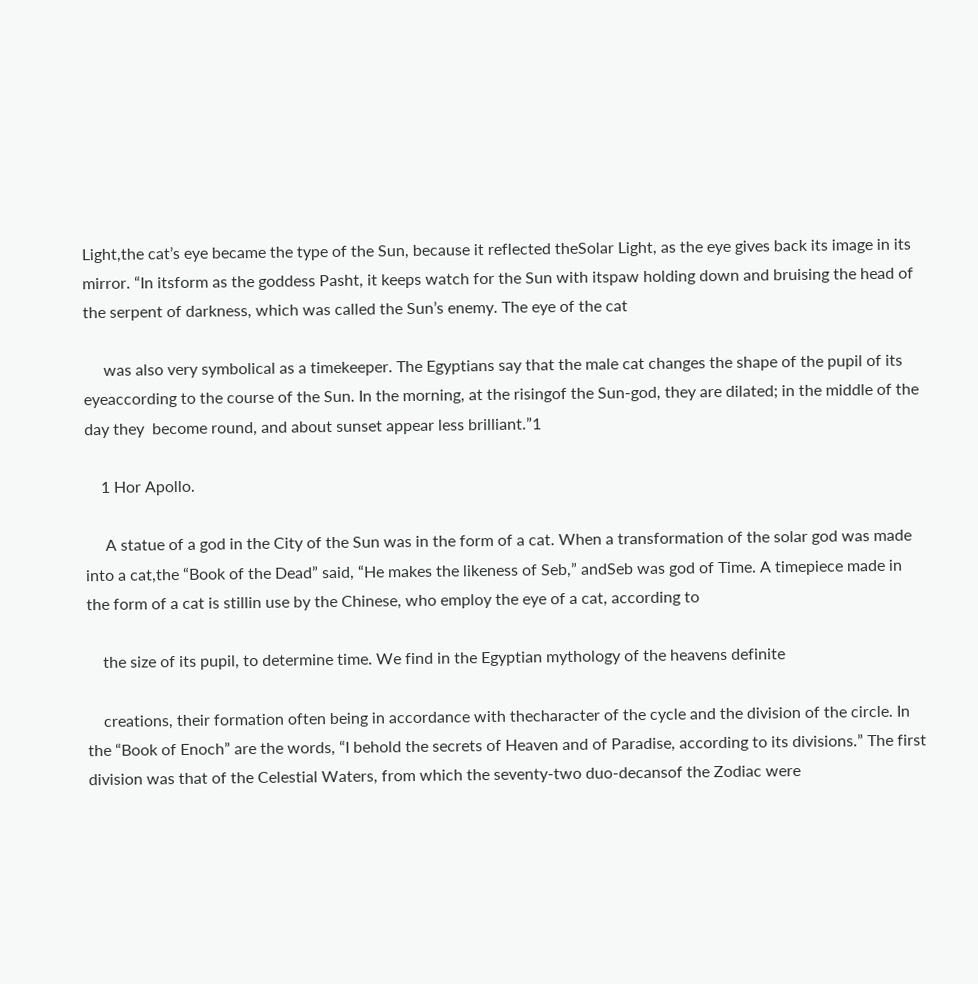Light,the cat’s eye became the type of the Sun, because it reflected theSolar Light, as the eye gives back its image in its mirror. “In itsform as the goddess Pasht, it keeps watch for the Sun with itspaw holding down and bruising the head of the serpent of darkness, which was called the Sun’s enemy. The eye of the cat

     was also very symbolical as a timekeeper. The Egyptians say that the male cat changes the shape of the pupil of its eyeaccording to the course of the Sun. In the morning, at the risingof the Sun-god, they are dilated; in the middle of the day they  become round, and about sunset appear less brilliant.”1

    1 Hor Apollo.

     A statue of a god in the City of the Sun was in the form of a cat. When a transformation of the solar god was made into a cat,the “Book of the Dead” said, “He makes the likeness of Seb,” andSeb was god of Time. A timepiece made in the form of a cat is stillin use by the Chinese, who employ the eye of a cat, according to

    the size of its pupil, to determine time. We find in the Egyptian mythology of the heavens definite

    creations, their formation often being in accordance with thecharacter of the cycle and the division of the circle. In the “Book of Enoch” are the words, “I behold the secrets of Heaven and of Paradise, according to its divisions.” The first division was that of the Celestial Waters, from which the seventy-two duo-decansof the Zodiac were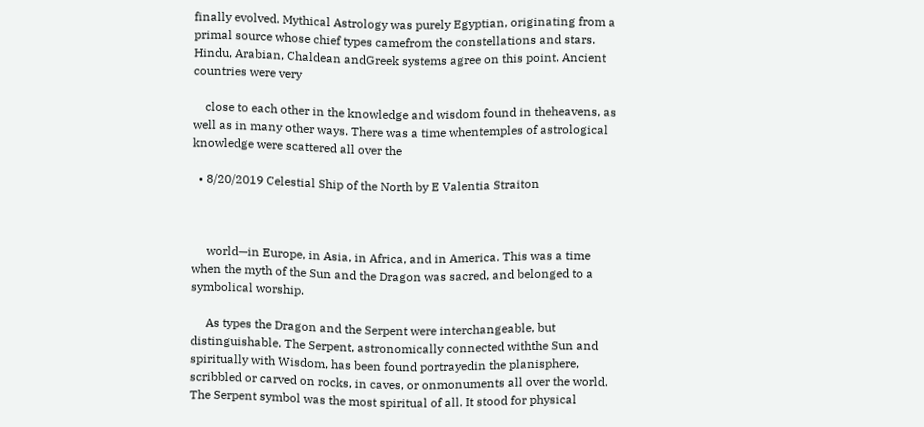finally evolved. Mythical Astrology was purely Egyptian, originating from a primal source whose chief types camefrom the constellations and stars. Hindu, Arabian, Chaldean andGreek systems agree on this point. Ancient countries were very

    close to each other in the knowledge and wisdom found in theheavens, as well as in many other ways. There was a time whentemples of astrological knowledge were scattered all over the

  • 8/20/2019 Celestial Ship of the North by E Valentia Straiton



     world—in Europe, in Asia, in Africa, and in America. This was a time when the myth of the Sun and the Dragon was sacred, and belonged to a symbolical worship.

     As types the Dragon and the Serpent were interchangeable, but distinguishable. The Serpent, astronomically connected withthe Sun and spiritually with Wisdom, has been found portrayedin the planisphere, scribbled or carved on rocks, in caves, or onmonuments all over the world. The Serpent symbol was the most spiritual of all. It stood for physical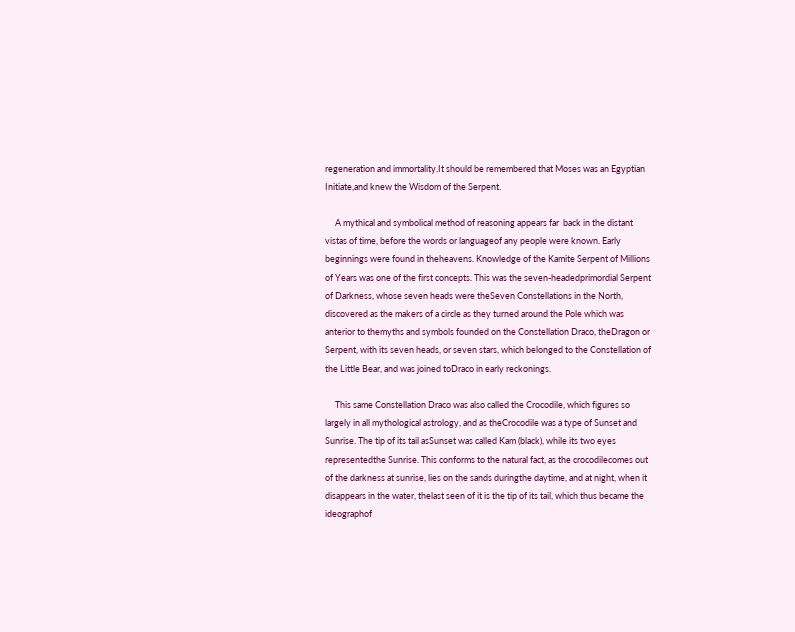regeneration and immortality.It should be remembered that Moses was an Egyptian Initiate,and knew the Wisdom of the Serpent.

     A mythical and symbolical method of reasoning appears far  back in the distant vistas of time, before the words or languageof any people were known. Early beginnings were found in theheavens. Knowledge of the Kamite Serpent of Millions of Years was one of the first concepts. This was the seven-headedprimordial Serpent of Darkness, whose seven heads were theSeven Constellations in the North, discovered as the makers of a circle as they turned around the Pole which was anterior to themyths and symbols founded on the Constellation Draco, theDragon or Serpent, with its seven heads, or seven stars, which belonged to the Constellation of the Little Bear, and was joined toDraco in early reckonings.

     This same Constellation Draco was also called the Crocodile, which figures so largely in all mythological astrology, and as theCrocodile was a type of Sunset and Sunrise. The tip of its tail asSunset was called Kam (black), while its two eyes representedthe Sunrise. This conforms to the natural fact, as the crocodilecomes out of the darkness at sunrise, lies on the sands duringthe daytime, and at night, when it disappears in the water, thelast seen of it is the tip of its tail, which thus became the ideographof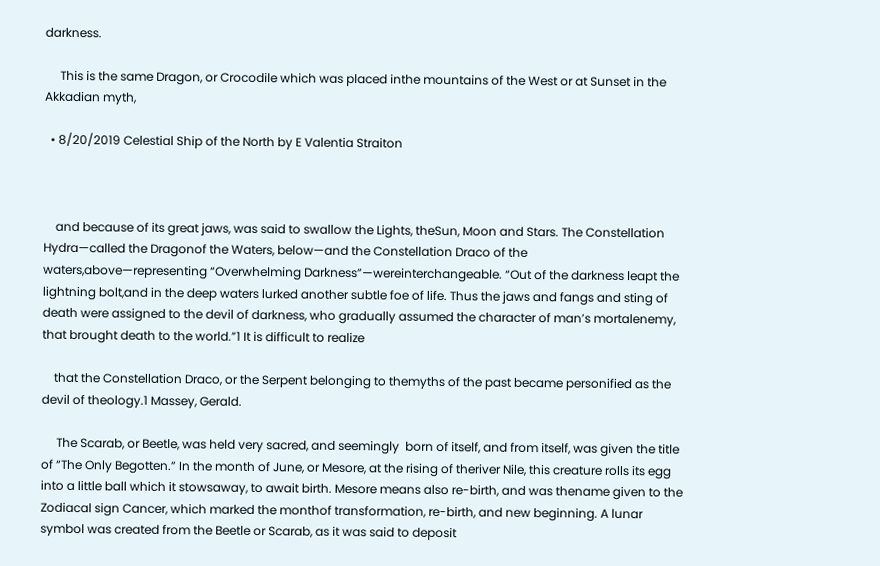darkness.

     This is the same Dragon, or Crocodile which was placed inthe mountains of the West or at Sunset in the Akkadian myth,

  • 8/20/2019 Celestial Ship of the North by E Valentia Straiton



    and because of its great jaws, was said to swallow the Lights, theSun, Moon and Stars. The Constellation Hydra—called the Dragonof the Waters, below—and the Constellation Draco of the waters,above—representing “Overwhelming Darkness”—wereinterchangeable. “Out of the darkness leapt the lightning bolt,and in the deep waters lurked another subtle foe of life. Thus the jaws and fangs and sting of death were assigned to the devil of darkness, who gradually assumed the character of man’s mortalenemy, that brought death to the world.”1 It is difficult to realize

    that the Constellation Draco, or the Serpent belonging to themyths of the past became personified as the devil of theology.1 Massey, Gerald.

     The Scarab, or Beetle, was held very sacred, and seemingly  born of itself, and from itself, was given the title of “The Only Begotten.” In the month of June, or Mesore, at the rising of theriver Nile, this creature rolls its egg into a little ball which it stowsaway, to await birth. Mesore means also re-birth, and was thename given to the Zodiacal sign Cancer, which marked the monthof transformation, re-birth, and new beginning. A lunar symbol was created from the Beetle or Scarab, as it was said to deposit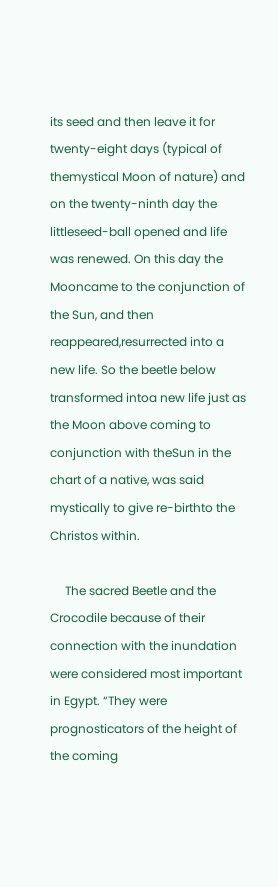its seed and then leave it for twenty-eight days (typical of themystical Moon of nature) and on the twenty-ninth day the littleseed-ball opened and life was renewed. On this day the Mooncame to the conjunction of the Sun, and then reappeared,resurrected into a new life. So the beetle below transformed intoa new life just as the Moon above coming to conjunction with theSun in the chart of a native, was said mystically to give re-birthto the Christos within.

     The sacred Beetle and the Crocodile because of their connection with the inundation were considered most important in Egypt. “They were prognosticators of the height of the coming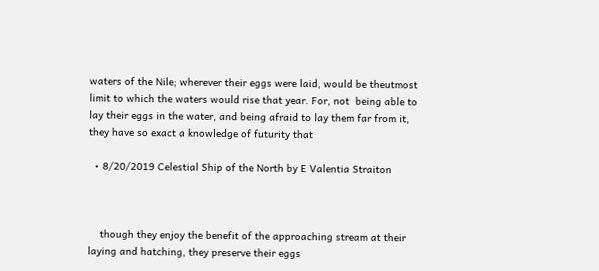waters of the Nile; wherever their eggs were laid, would be theutmost limit to which the waters would rise that year. For, not  being able to lay their eggs in the water, and being afraid to lay them far from it, they have so exact a knowledge of futurity that

  • 8/20/2019 Celestial Ship of the North by E Valentia Straiton



    though they enjoy the benefit of the approaching stream at their laying and hatching, they preserve their eggs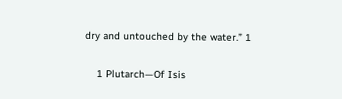dry and untouched by the water.” 1

    1 Plutarch—Of Isis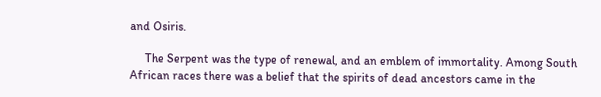and Osiris.

     The Serpent was the type of renewal, and an emblem of immortality. Among South African races there was a belief that the spirits of dead ancestors came in the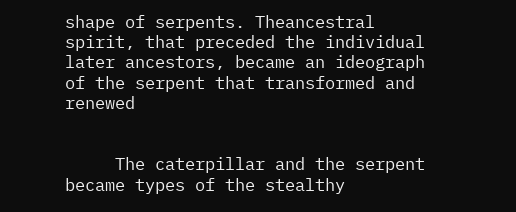shape of serpents. Theancestral spirit, that preceded the individual later ancestors, became an ideograph of the serpent that transformed and renewed


     The caterpillar and the serpent became types of the stealthy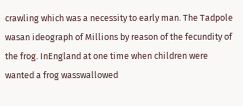crawling which was a necessity to early man. The Tadpole wasan ideograph of Millions by reason of the fecundity of the frog. InEngland at one time when children were wanted a frog wasswallowed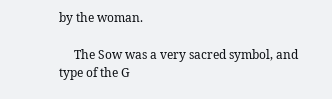by the woman.

     The Sow was a very sacred symbol, and type of the G